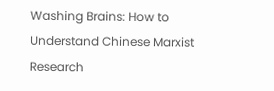Washing Brains: How to Understand Chinese Marxist Research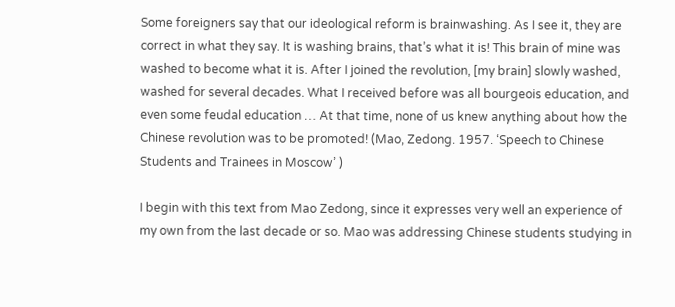Some foreigners say that our ideological reform is brainwashing. As I see it, they are correct in what they say. It is washing brains, that’s what it is! This brain of mine was washed to become what it is. After I joined the revolution, [my brain] slowly washed, washed for several decades. What I received before was all bourgeois education, and even some feudal education … At that time, none of us knew anything about how the Chinese revolution was to be promoted! (Mao, Zedong. 1957. ‘Speech to Chinese Students and Trainees in Moscow’ )

I begin with this text from Mao Zedong, since it expresses very well an experience of my own from the last decade or so. Mao was addressing Chinese students studying in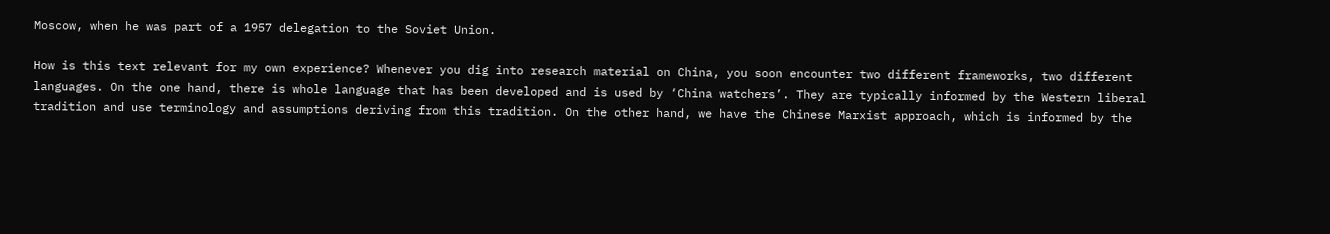Moscow, when he was part of a 1957 delegation to the Soviet Union.

How is this text relevant for my own experience? Whenever you dig into research material on China, you soon encounter two different frameworks, two different languages. On the one hand, there is whole language that has been developed and is used by ‘China watchers’. They are typically informed by the Western liberal tradition and use terminology and assumptions deriving from this tradition. On the other hand, we have the Chinese Marxist approach, which is informed by the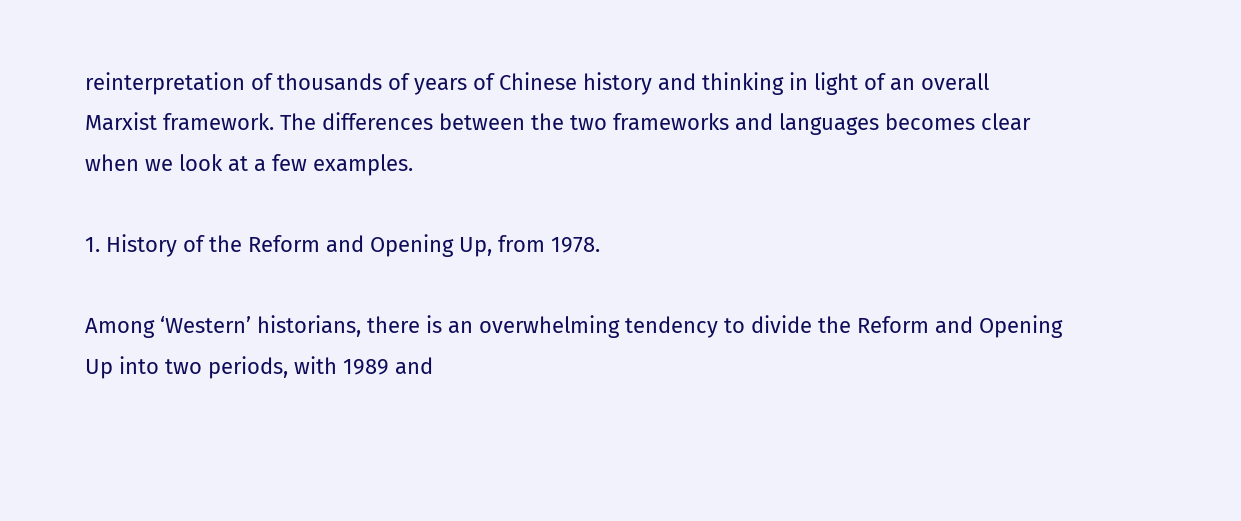reinterpretation of thousands of years of Chinese history and thinking in light of an overall Marxist framework. The differences between the two frameworks and languages becomes clear when we look at a few examples.

1. History of the Reform and Opening Up, from 1978.

Among ‘Western’ historians, there is an overwhelming tendency to divide the Reform and Opening Up into two periods, with 1989 and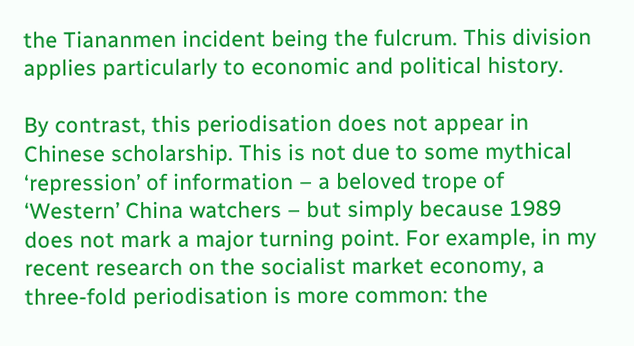the Tiananmen incident being the fulcrum. This division applies particularly to economic and political history.

By contrast, this periodisation does not appear in Chinese scholarship. This is not due to some mythical ‘repression’ of information – a beloved trope of ‘Western’ China watchers – but simply because 1989 does not mark a major turning point. For example, in my recent research on the socialist market economy, a three-fold periodisation is more common: the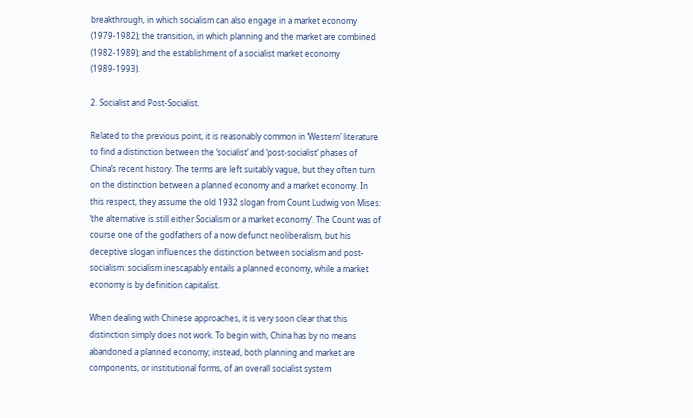breakthrough, in which socialism can also engage in a market economy (1979-1982); the transition, in which planning and the market are combined (1982-1989); and the establishment of a socialist market economy (1989-1993).

2. Socialist and Post-Socialist.

Related to the previous point, it is reasonably common in ‘Western’ literature to find a distinction between the ‘socialist’ and ‘post-socialist’ phases of China’s recent history. The terms are left suitably vague, but they often turn on the distinction between a planned economy and a market economy. In this respect, they assume the old 1932 slogan from Count Ludwig von Mises: ‘the alternative is still either Socialism or a market economy’. The Count was of course one of the godfathers of a now defunct neoliberalism, but his deceptive slogan influences the distinction between socialism and post-socialism: socialism inescapably entails a planned economy, while a market economy is by definition capitalist.

When dealing with Chinese approaches, it is very soon clear that this distinction simply does not work. To begin with, China has by no means abandoned a planned economy; instead, both planning and market are components, or institutional forms, of an overall socialist system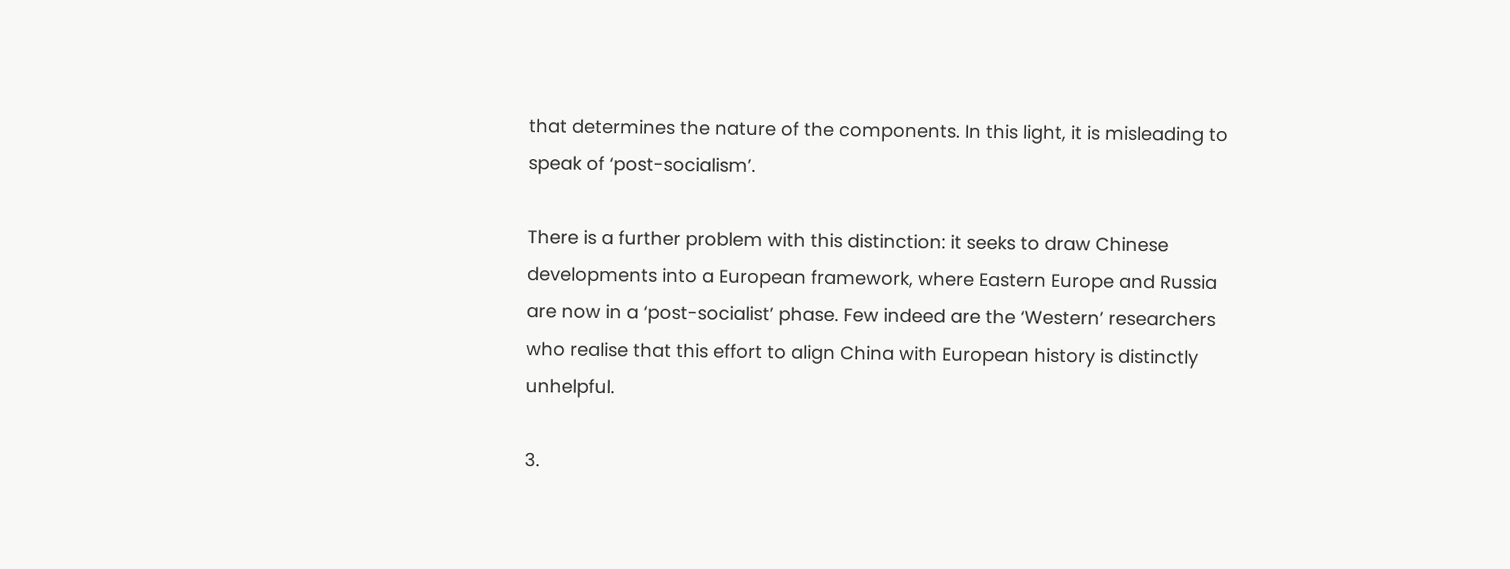that determines the nature of the components. In this light, it is misleading to speak of ‘post-socialism’.

There is a further problem with this distinction: it seeks to draw Chinese developments into a European framework, where Eastern Europe and Russia are now in a ‘post-socialist’ phase. Few indeed are the ‘Western’ researchers who realise that this effort to align China with European history is distinctly unhelpful.

3.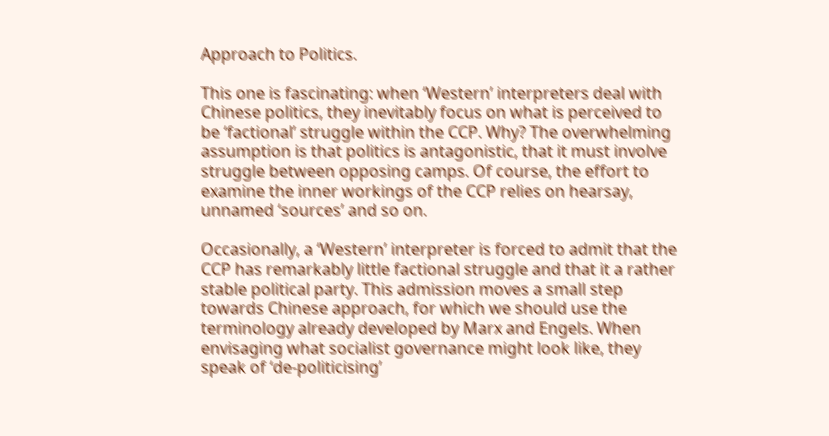Approach to Politics.

This one is fascinating: when ‘Western’ interpreters deal with Chinese politics, they inevitably focus on what is perceived to be ‘factional’ struggle within the CCP. Why? The overwhelming assumption is that politics is antagonistic, that it must involve struggle between opposing camps. Of course, the effort to examine the inner workings of the CCP relies on hearsay, unnamed ‘sources’ and so on.

Occasionally, a ‘Western’ interpreter is forced to admit that the CCP has remarkably little factional struggle and that it a rather stable political party. This admission moves a small step towards Chinese approach, for which we should use the terminology already developed by Marx and Engels. When envisaging what socialist governance might look like, they speak of ‘de-politicising’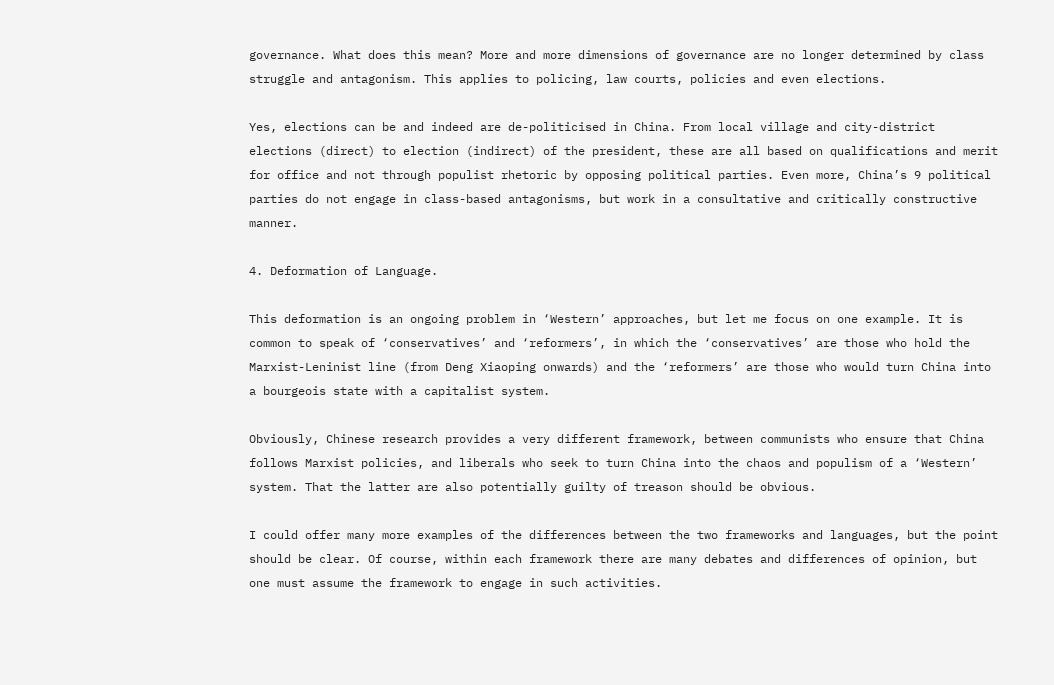governance. What does this mean? More and more dimensions of governance are no longer determined by class struggle and antagonism. This applies to policing, law courts, policies and even elections.

Yes, elections can be and indeed are de-politicised in China. From local village and city-district elections (direct) to election (indirect) of the president, these are all based on qualifications and merit for office and not through populist rhetoric by opposing political parties. Even more, China’s 9 political parties do not engage in class-based antagonisms, but work in a consultative and critically constructive manner.

4. Deformation of Language.

This deformation is an ongoing problem in ‘Western’ approaches, but let me focus on one example. It is common to speak of ‘conservatives’ and ‘reformers’, in which the ‘conservatives’ are those who hold the Marxist-Leninist line (from Deng Xiaoping onwards) and the ‘reformers’ are those who would turn China into a bourgeois state with a capitalist system.

Obviously, Chinese research provides a very different framework, between communists who ensure that China follows Marxist policies, and liberals who seek to turn China into the chaos and populism of a ‘Western’ system. That the latter are also potentially guilty of treason should be obvious.

I could offer many more examples of the differences between the two frameworks and languages, but the point should be clear. Of course, within each framework there are many debates and differences of opinion, but one must assume the framework to engage in such activities.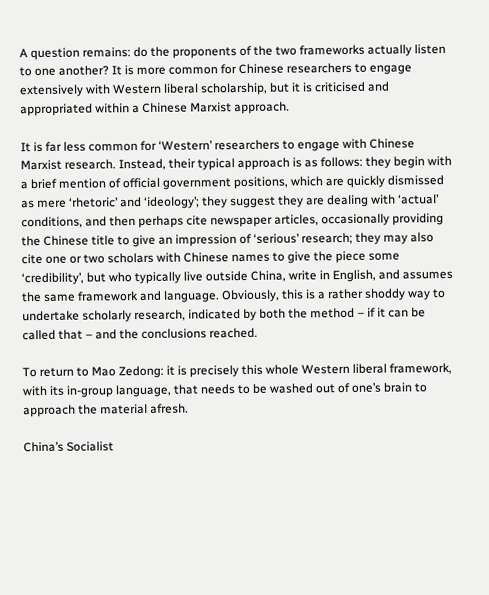A question remains: do the proponents of the two frameworks actually listen to one another? It is more common for Chinese researchers to engage extensively with Western liberal scholarship, but it is criticised and appropriated within a Chinese Marxist approach.

It is far less common for ‘Western’ researchers to engage with Chinese Marxist research. Instead, their typical approach is as follows: they begin with a brief mention of official government positions, which are quickly dismissed as mere ‘rhetoric’ and ‘ideology’; they suggest they are dealing with ‘actual’ conditions, and then perhaps cite newspaper articles, occasionally providing the Chinese title to give an impression of ‘serious’ research; they may also cite one or two scholars with Chinese names to give the piece some ‘credibility’, but who typically live outside China, write in English, and assumes the same framework and language. Obviously, this is a rather shoddy way to undertake scholarly research, indicated by both the method – if it can be called that – and the conclusions reached.

To return to Mao Zedong: it is precisely this whole Western liberal framework, with its in-group language, that needs to be washed out of one’s brain to approach the material afresh.

China’s Socialist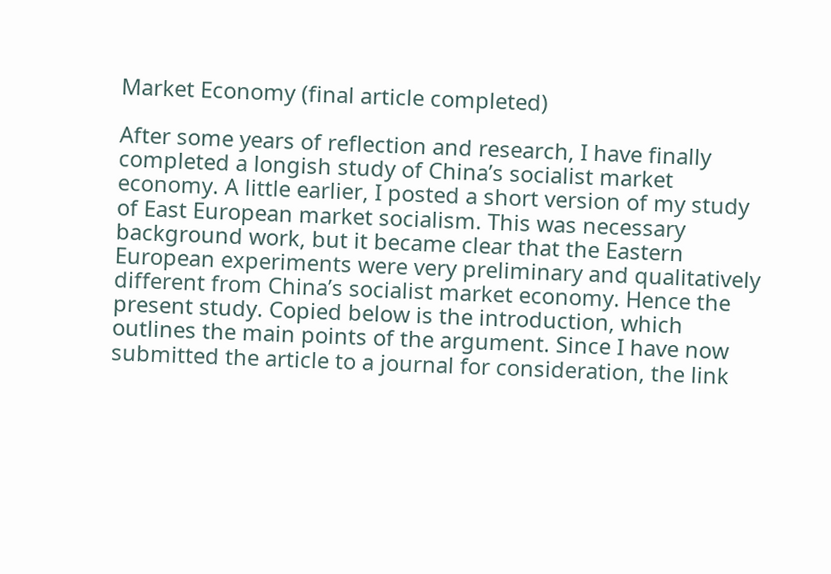Market Economy (final article completed)

After some years of reflection and research, I have finally completed a longish study of China’s socialist market economy. A little earlier, I posted a short version of my study of East European market socialism. This was necessary background work, but it became clear that the Eastern European experiments were very preliminary and qualitatively different from China’s socialist market economy. Hence the present study. Copied below is the introduction, which outlines the main points of the argument. Since I have now submitted the article to a journal for consideration, the link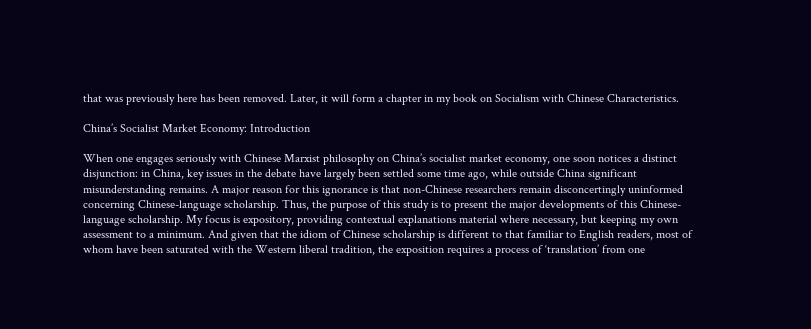that was previously here has been removed. Later, it will form a chapter in my book on Socialism with Chinese Characteristics.

China’s Socialist Market Economy: Introduction

When one engages seriously with Chinese Marxist philosophy on China’s socialist market economy, one soon notices a distinct disjunction: in China, key issues in the debate have largely been settled some time ago, while outside China significant misunderstanding remains. A major reason for this ignorance is that non-Chinese researchers remain disconcertingly uninformed concerning Chinese-language scholarship. Thus, the purpose of this study is to present the major developments of this Chinese-language scholarship. My focus is expository, providing contextual explanations material where necessary, but keeping my own assessment to a minimum. And given that the idiom of Chinese scholarship is different to that familiar to English readers, most of whom have been saturated with the Western liberal tradition, the exposition requires a process of ‘translation’ from one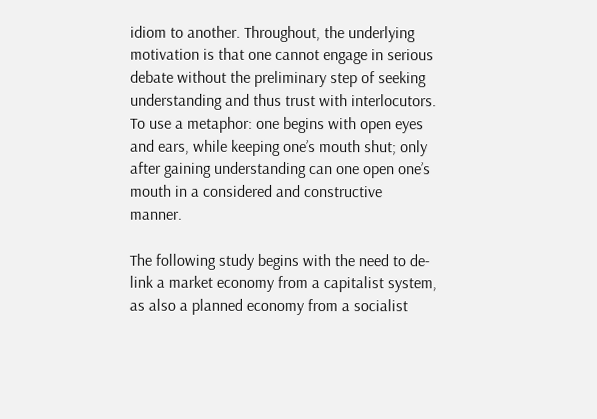idiom to another. Throughout, the underlying motivation is that one cannot engage in serious debate without the preliminary step of seeking understanding and thus trust with interlocutors. To use a metaphor: one begins with open eyes and ears, while keeping one’s mouth shut; only after gaining understanding can one open one’s mouth in a considered and constructive manner.

The following study begins with the need to de-link a market economy from a capitalist system, as also a planned economy from a socialist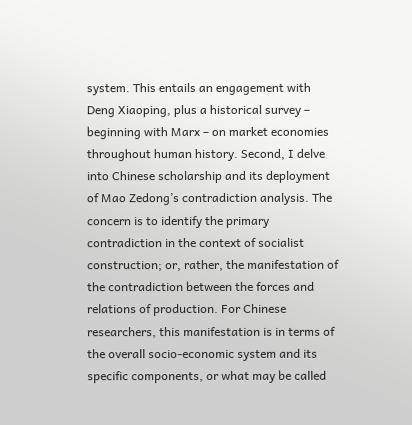system. This entails an engagement with Deng Xiaoping, plus a historical survey – beginning with Marx – on market economies throughout human history. Second, I delve into Chinese scholarship and its deployment of Mao Zedong’s contradiction analysis. The concern is to identify the primary contradiction in the context of socialist construction; or, rather, the manifestation of the contradiction between the forces and relations of production. For Chinese researchers, this manifestation is in terms of the overall socio-economic system and its specific components, or what may be called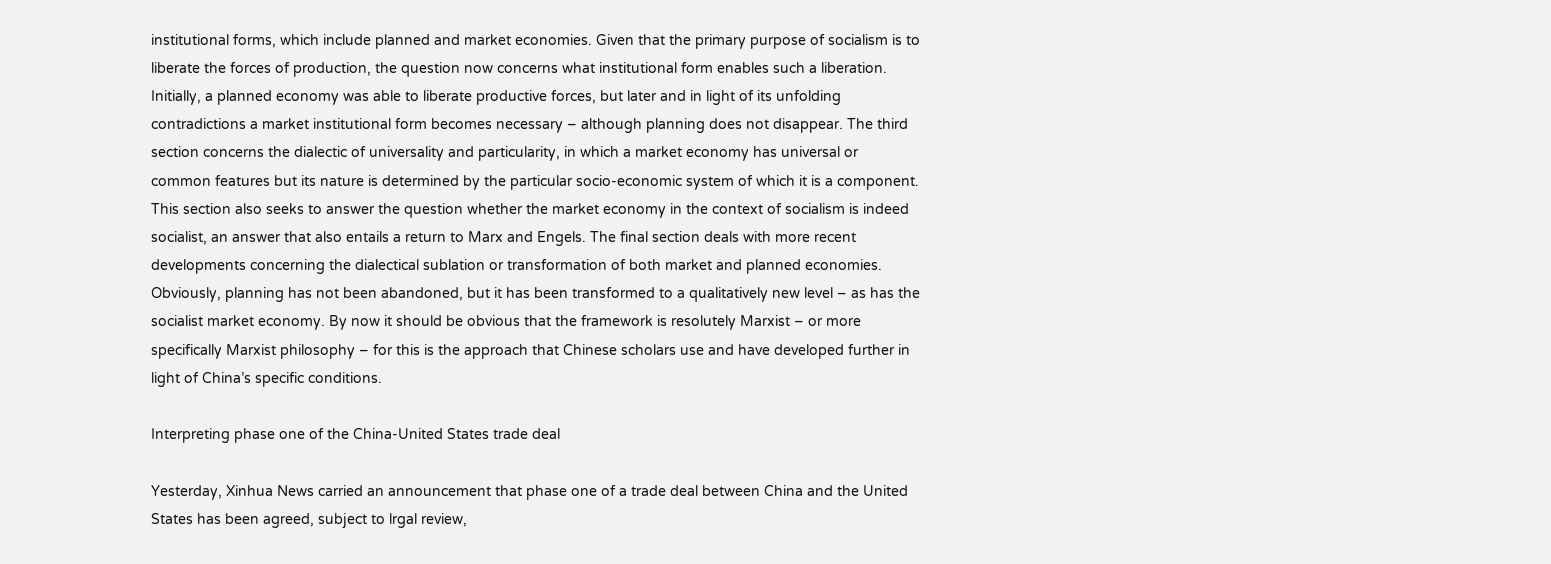institutional forms, which include planned and market economies. Given that the primary purpose of socialism is to liberate the forces of production, the question now concerns what institutional form enables such a liberation. Initially, a planned economy was able to liberate productive forces, but later and in light of its unfolding contradictions a market institutional form becomes necessary – although planning does not disappear. The third section concerns the dialectic of universality and particularity, in which a market economy has universal or common features but its nature is determined by the particular socio-economic system of which it is a component. This section also seeks to answer the question whether the market economy in the context of socialism is indeed socialist, an answer that also entails a return to Marx and Engels. The final section deals with more recent developments concerning the dialectical sublation or transformation of both market and planned economies. Obviously, planning has not been abandoned, but it has been transformed to a qualitatively new level – as has the socialist market economy. By now it should be obvious that the framework is resolutely Marxist – or more specifically Marxist philosophy – for this is the approach that Chinese scholars use and have developed further in light of China’s specific conditions.

Interpreting phase one of the China-United States trade deal

Yesterday, Xinhua News carried an announcement that phase one of a trade deal between China and the United States has been agreed, subject to lrgal review,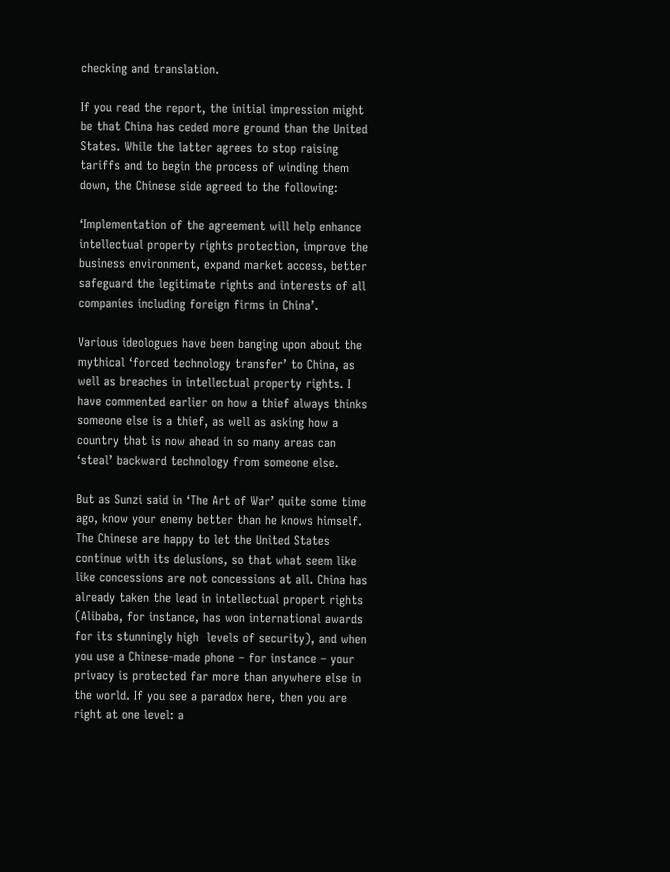checking and translation.

If you read the report, the initial impression might be that China has ceded more ground than the United States. While the latter agrees to stop raising tariffs and to begin the process of winding them down, the Chinese side agreed to the following:

‘Implementation of the agreement will help enhance intellectual property rights protection, improve the business environment, expand market access, better safeguard the legitimate rights and interests of all companies including foreign firms in China’.

Various ideologues have been banging upon about the mythical ‘forced technology transfer’ to China, as well as breaches in intellectual property rights. I have commented earlier on how a thief always thinks someone else is a thief, as well as asking how a country that is now ahead in so many areas can ‘steal’ backward technology from someone else.

But as Sunzi said in ‘The Art of War’ quite some time ago, know your enemy better than he knows himself. The Chinese are happy to let the United States continue with its delusions, so that what seem like like concessions are not concessions at all. China has already taken the lead in intellectual propert rights (Alibaba, for instance, has won international awards for its stunningly high  levels of security), and when you use a Chinese-made phone – for instance – your privacy is protected far more than anywhere else in the world. If you see a paradox here, then you are right at one level: a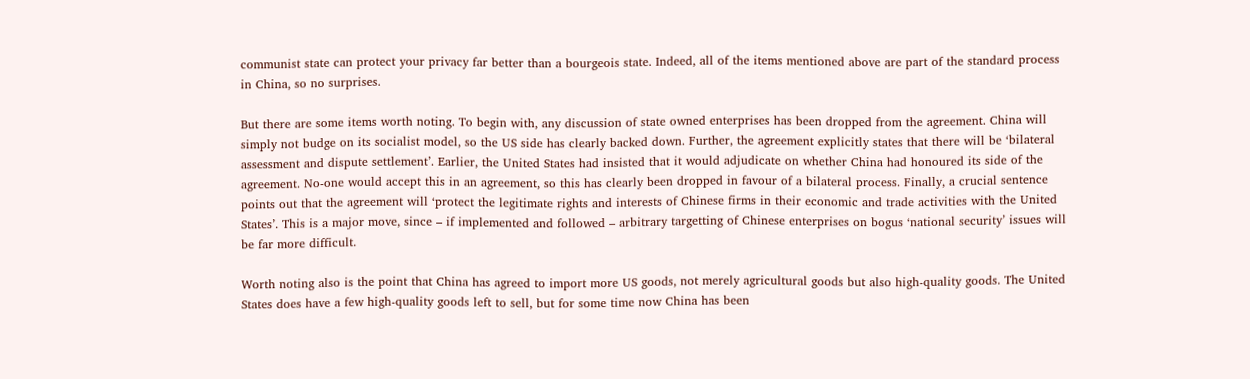communist state can protect your privacy far better than a bourgeois state. Indeed, all of the items mentioned above are part of the standard process in China, so no surprises.

But there are some items worth noting. To begin with, any discussion of state owned enterprises has been dropped from the agreement. China will simply not budge on its socialist model, so the US side has clearly backed down. Further, the agreement explicitly states that there will be ‘bilateral assessment and dispute settlement’. Earlier, the United States had insisted that it would adjudicate on whether China had honoured its side of the agreement. No-one would accept this in an agreement, so this has clearly been dropped in favour of a bilateral process. Finally, a crucial sentence points out that the agreement will ‘protect the legitimate rights and interests of Chinese firms in their economic and trade activities with the United States’. This is a major move, since – if implemented and followed – arbitrary targetting of Chinese enterprises on bogus ‘national security’ issues will be far more difficult.

Worth noting also is the point that China has agreed to import more US goods, not merely agricultural goods but also high-quality goods. The United States does have a few high-quality goods left to sell, but for some time now China has been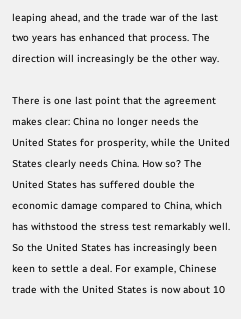leaping ahead, and the trade war of the last two years has enhanced that process. The direction will increasingly be the other way.

There is one last point that the agreement makes clear: China no longer needs the United States for prosperity, while the United States clearly needs China. How so? The United States has suffered double the economic damage compared to China, which has withstood the stress test remarkably well. So the United States has increasingly been keen to settle a deal. For example, Chinese trade with the United States is now about 10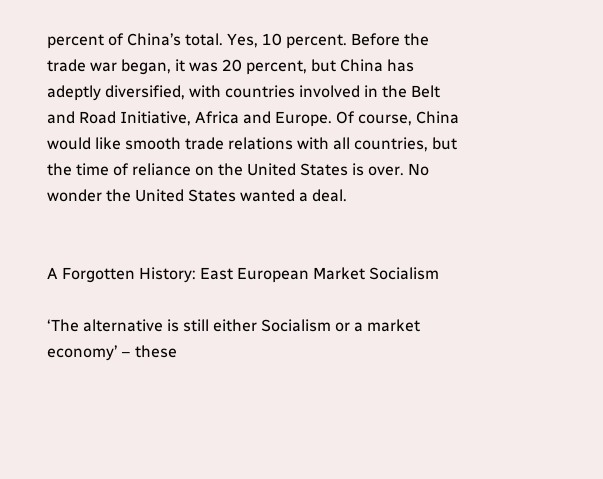percent of China’s total. Yes, 10 percent. Before the trade war began, it was 20 percent, but China has adeptly diversified, with countries involved in the Belt and Road Initiative, Africa and Europe. Of course, China would like smooth trade relations with all countries, but the time of reliance on the United States is over. No wonder the United States wanted a deal.


A Forgotten History: East European Market Socialism

‘The alternative is still either Socialism or a market economy’ – these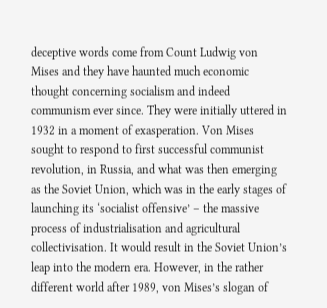deceptive words come from Count Ludwig von Mises and they have haunted much economic thought concerning socialism and indeed communism ever since. They were initially uttered in 1932 in a moment of exasperation. Von Mises sought to respond to first successful communist revolution, in Russia, and what was then emerging as the Soviet Union, which was in the early stages of launching its ‘socialist offensive’ – the massive process of industrialisation and agricultural collectivisation. It would result in the Soviet Union’s leap into the modern era. However, in the rather different world after 1989, von Mises’s slogan of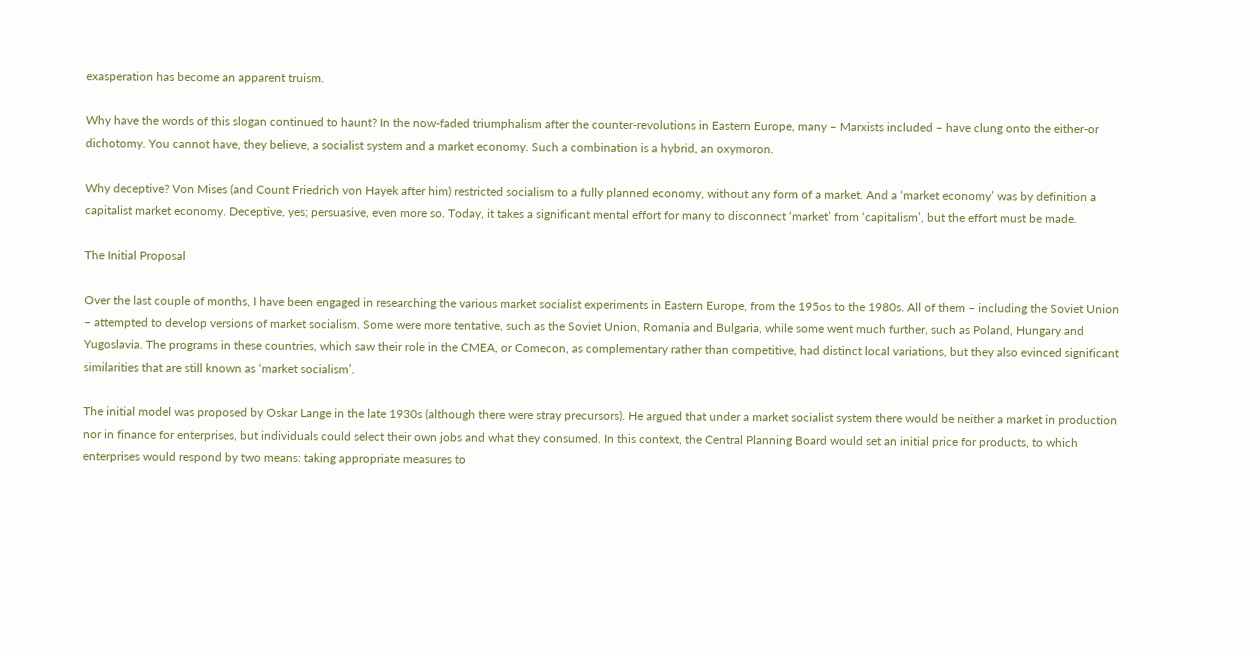exasperation has become an apparent truism.

Why have the words of this slogan continued to haunt? In the now-faded triumphalism after the counter-revolutions in Eastern Europe, many – Marxists included – have clung onto the either-or dichotomy. You cannot have, they believe, a socialist system and a market economy. Such a combination is a hybrid, an oxymoron.

Why deceptive? Von Mises (and Count Friedrich von Hayek after him) restricted socialism to a fully planned economy, without any form of a market. And a ‘market economy’ was by definition a capitalist market economy. Deceptive, yes; persuasive, even more so. Today, it takes a significant mental effort for many to disconnect ‘market’ from ‘capitalism’, but the effort must be made.

The Initial Proposal

Over the last couple of months, I have been engaged in researching the various market socialist experiments in Eastern Europe, from the 195os to the 1980s. All of them – including the Soviet Union – attempted to develop versions of market socialism. Some were more tentative, such as the Soviet Union, Romania and Bulgaria, while some went much further, such as Poland, Hungary and Yugoslavia. The programs in these countries, which saw their role in the CMEA, or Comecon, as complementary rather than competitive, had distinct local variations, but they also evinced significant similarities that are still known as ‘market socialism’.

The initial model was proposed by Oskar Lange in the late 1930s (although there were stray precursors). He argued that under a market socialist system there would be neither a market in production nor in finance for enterprises, but individuals could select their own jobs and what they consumed. In this context, the Central Planning Board would set an initial price for products, to which enterprises would respond by two means: taking appropriate measures to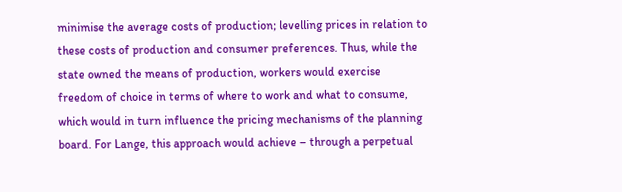minimise the average costs of production; levelling prices in relation to these costs of production and consumer preferences. Thus, while the state owned the means of production, workers would exercise freedom of choice in terms of where to work and what to consume, which would in turn influence the pricing mechanisms of the planning board. For Lange, this approach would achieve – through a perpetual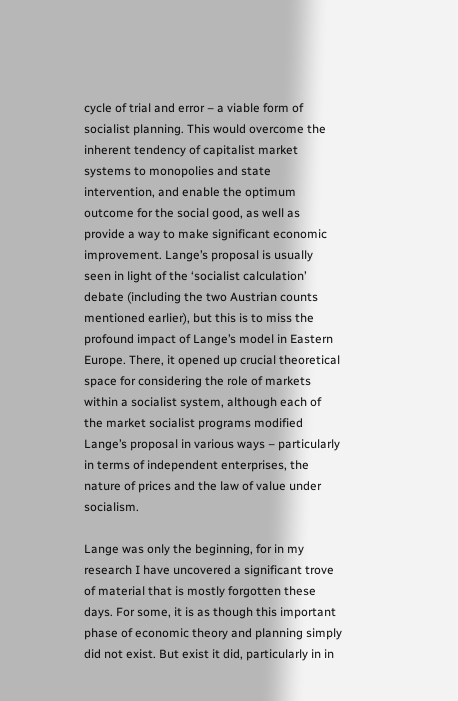cycle of trial and error – a viable form of socialist planning. This would overcome the inherent tendency of capitalist market systems to monopolies and state intervention, and enable the optimum outcome for the social good, as well as provide a way to make significant economic improvement. Lange’s proposal is usually seen in light of the ‘socialist calculation’ debate (including the two Austrian counts mentioned earlier), but this is to miss the profound impact of Lange’s model in Eastern Europe. There, it opened up crucial theoretical space for considering the role of markets within a socialist system, although each of the market socialist programs modified Lange’s proposal in various ways – particularly in terms of independent enterprises, the nature of prices and the law of value under socialism.

Lange was only the beginning, for in my research I have uncovered a significant trove of material that is mostly forgotten these days. For some, it is as though this important phase of economic theory and planning simply did not exist. But exist it did, particularly in in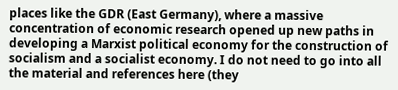places like the GDR (East Germany), where a massive concentration of economic research opened up new paths in developing a Marxist political economy for the construction of socialism and a socialist economy. I do not need to go into all the material and references here (they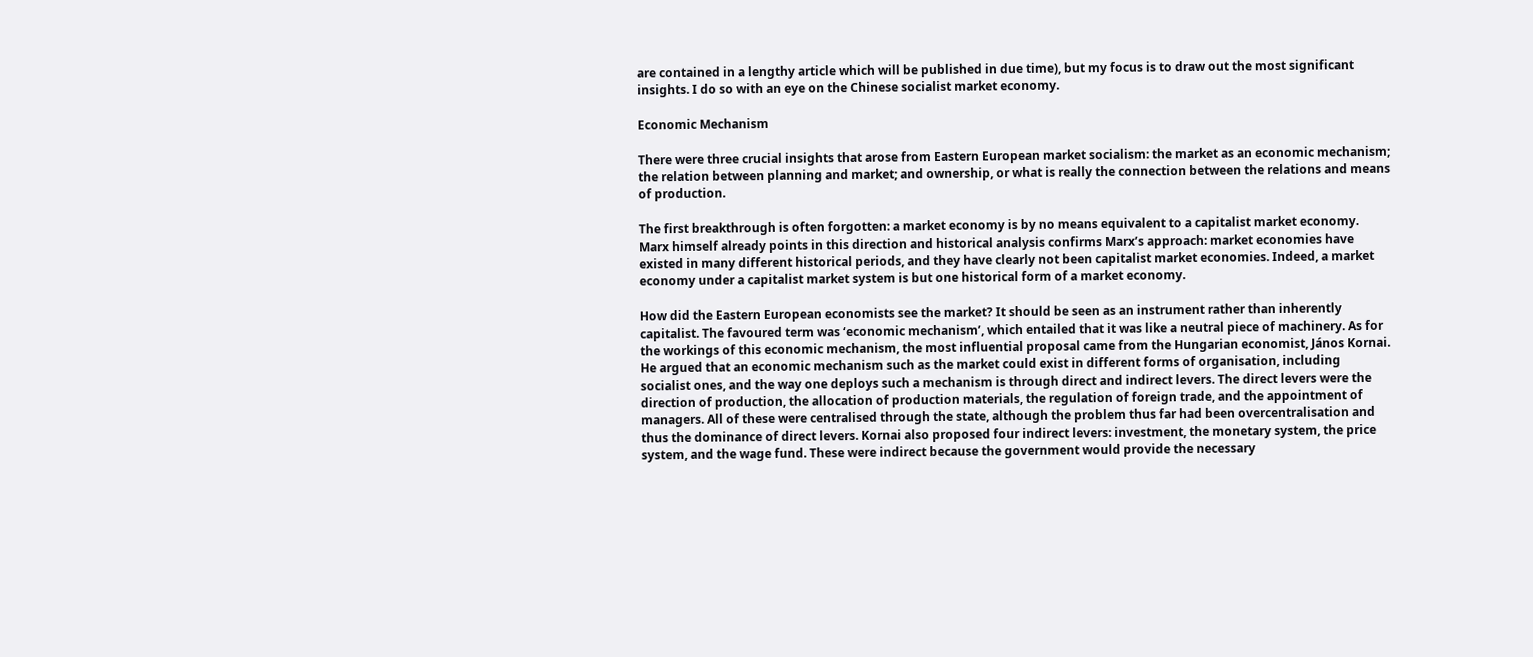are contained in a lengthy article which will be published in due time), but my focus is to draw out the most significant insights. I do so with an eye on the Chinese socialist market economy.

Economic Mechanism

There were three crucial insights that arose from Eastern European market socialism: the market as an economic mechanism; the relation between planning and market; and ownership, or what is really the connection between the relations and means of production.

The first breakthrough is often forgotten: a market economy is by no means equivalent to a capitalist market economy. Marx himself already points in this direction and historical analysis confirms Marx’s approach: market economies have existed in many different historical periods, and they have clearly not been capitalist market economies. Indeed, a market economy under a capitalist market system is but one historical form of a market economy.

How did the Eastern European economists see the market? It should be seen as an instrument rather than inherently capitalist. The favoured term was ‘economic mechanism’, which entailed that it was like a neutral piece of machinery. As for the workings of this economic mechanism, the most influential proposal came from the Hungarian economist, János Kornai. He argued that an economic mechanism such as the market could exist in different forms of organisation, including socialist ones, and the way one deploys such a mechanism is through direct and indirect levers. The direct levers were the direction of production, the allocation of production materials, the regulation of foreign trade, and the appointment of managers. All of these were centralised through the state, although the problem thus far had been overcentralisation and thus the dominance of direct levers. Kornai also proposed four indirect levers: investment, the monetary system, the price system, and the wage fund. These were indirect because the government would provide the necessary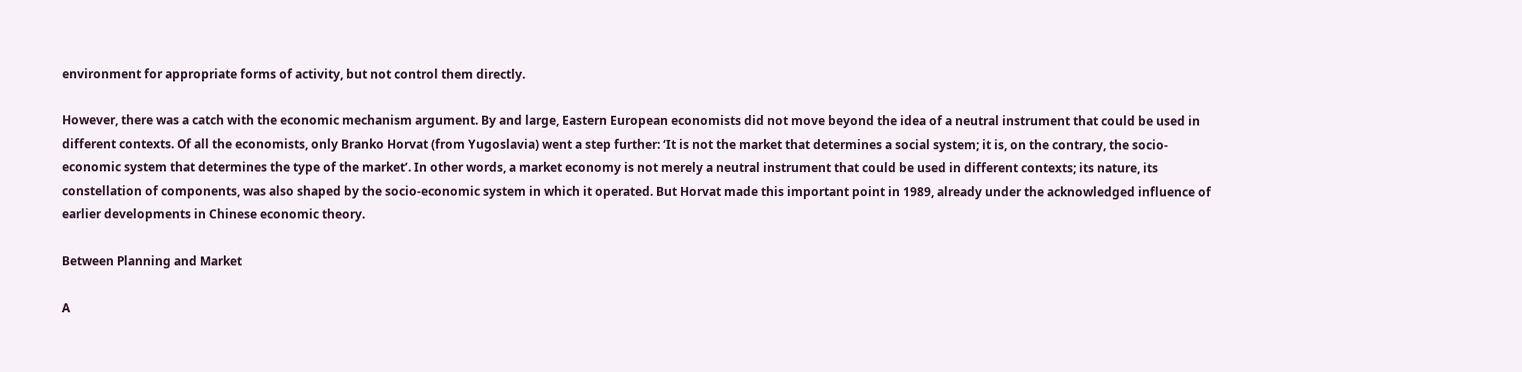environment for appropriate forms of activity, but not control them directly.

However, there was a catch with the economic mechanism argument. By and large, Eastern European economists did not move beyond the idea of a neutral instrument that could be used in different contexts. Of all the economists, only Branko Horvat (from Yugoslavia) went a step further: ‘It is not the market that determines a social system; it is, on the contrary, the socio-economic system that determines the type of the market’. In other words, a market economy is not merely a neutral instrument that could be used in different contexts; its nature, its constellation of components, was also shaped by the socio-economic system in which it operated. But Horvat made this important point in 1989, already under the acknowledged influence of earlier developments in Chinese economic theory.

Between Planning and Market

A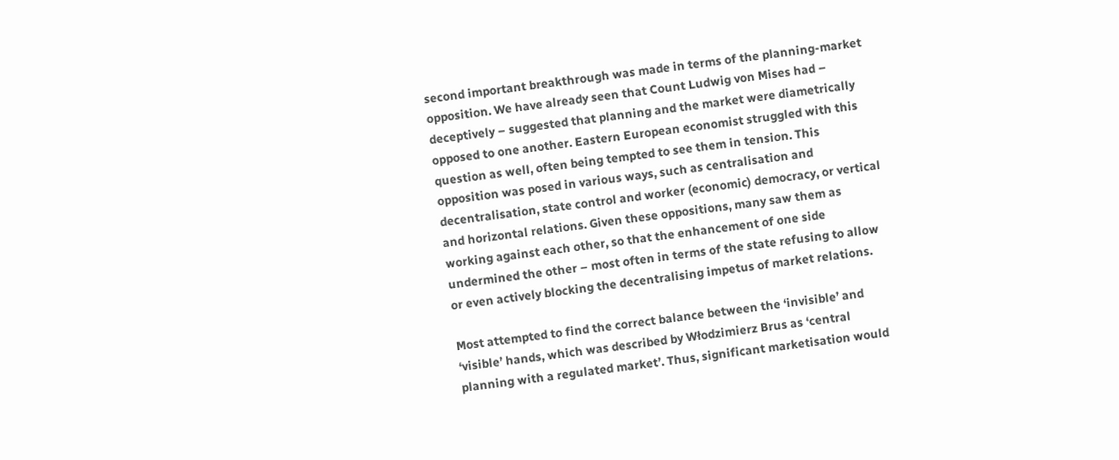second important breakthrough was made in terms of the planning-market opposition. We have already seen that Count Ludwig von Mises had – deceptively – suggested that planning and the market were diametrically opposed to one another. Eastern European economist struggled with this question as well, often being tempted to see them in tension. This opposition was posed in various ways, such as centralisation and decentralisation, state control and worker (economic) democracy, or vertical and horizontal relations. Given these oppositions, many saw them as working against each other, so that the enhancement of one side undermined the other – most often in terms of the state refusing to allow or even actively blocking the decentralising impetus of market relations.

Most attempted to find the correct balance between the ‘invisible’ and ‘visible’ hands, which was described by Włodzimierz Brus as ‘central planning with a regulated market’. Thus, significant marketisation would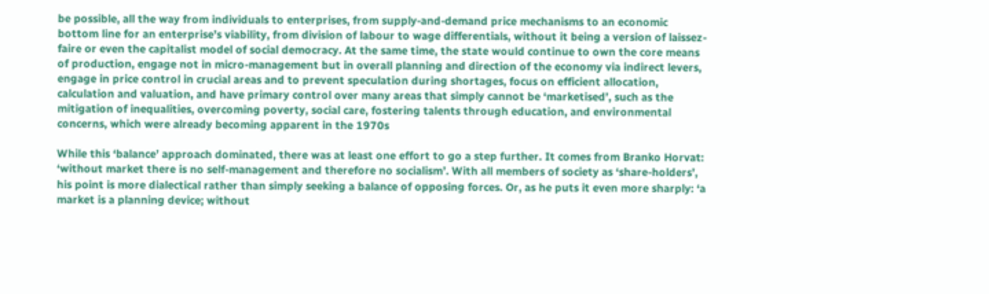be possible, all the way from individuals to enterprises, from supply-and-demand price mechanisms to an economic bottom line for an enterprise’s viability, from division of labour to wage differentials, without it being a version of laissez-faire or even the capitalist model of social democracy. At the same time, the state would continue to own the core means of production, engage not in micro-management but in overall planning and direction of the economy via indirect levers, engage in price control in crucial areas and to prevent speculation during shortages, focus on efficient allocation, calculation and valuation, and have primary control over many areas that simply cannot be ‘marketised’, such as the mitigation of inequalities, overcoming poverty, social care, fostering talents through education, and environmental concerns, which were already becoming apparent in the 1970s

While this ‘balance’ approach dominated, there was at least one effort to go a step further. It comes from Branko Horvat: ‘without market there is no self-management and therefore no socialism’. With all members of society as ‘share-holders’, his point is more dialectical rather than simply seeking a balance of opposing forces. Or, as he puts it even more sharply: ‘a market is a planning device; without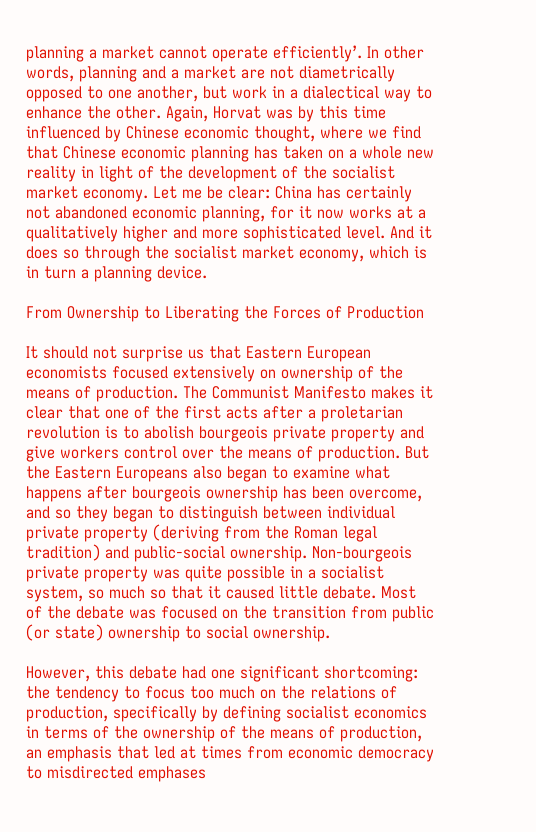planning a market cannot operate efficiently’. In other words, planning and a market are not diametrically opposed to one another, but work in a dialectical way to enhance the other. Again, Horvat was by this time influenced by Chinese economic thought, where we find that Chinese economic planning has taken on a whole new reality in light of the development of the socialist market economy. Let me be clear: China has certainly not abandoned economic planning, for it now works at a qualitatively higher and more sophisticated level. And it does so through the socialist market economy, which is in turn a planning device.

From Ownership to Liberating the Forces of Production

It should not surprise us that Eastern European economists focused extensively on ownership of the means of production. The Communist Manifesto makes it clear that one of the first acts after a proletarian revolution is to abolish bourgeois private property and give workers control over the means of production. But the Eastern Europeans also began to examine what happens after bourgeois ownership has been overcome, and so they began to distinguish between individual private property (deriving from the Roman legal tradition) and public-social ownership. Non-bourgeois private property was quite possible in a socialist system, so much so that it caused little debate. Most of the debate was focused on the transition from public (or state) ownership to social ownership.

However, this debate had one significant shortcoming: the tendency to focus too much on the relations of production, specifically by defining socialist economics in terms of the ownership of the means of production, an emphasis that led at times from economic democracy to misdirected emphases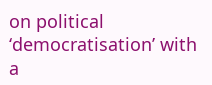on political ‘democratisation’ with a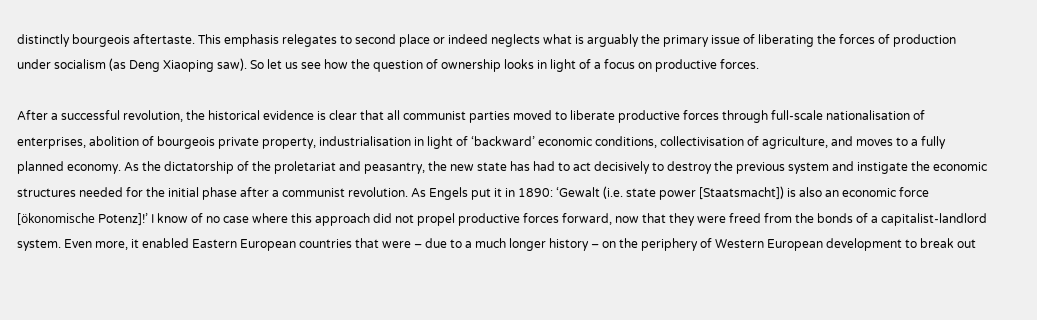distinctly bourgeois aftertaste. This emphasis relegates to second place or indeed neglects what is arguably the primary issue of liberating the forces of production under socialism (as Deng Xiaoping saw). So let us see how the question of ownership looks in light of a focus on productive forces.

After a successful revolution, the historical evidence is clear that all communist parties moved to liberate productive forces through full-scale nationalisation of enterprises, abolition of bourgeois private property, industrialisation in light of ‘backward’ economic conditions, collectivisation of agriculture, and moves to a fully planned economy. As the dictatorship of the proletariat and peasantry, the new state has had to act decisively to destroy the previous system and instigate the economic structures needed for the initial phase after a communist revolution. As Engels put it in 1890: ‘Gewalt (i.e. state power [Staatsmacht]) is also an economic force [ökonomische Potenz]!’ I know of no case where this approach did not propel productive forces forward, now that they were freed from the bonds of a capitalist-landlord system. Even more, it enabled Eastern European countries that were – due to a much longer history – on the periphery of Western European development to break out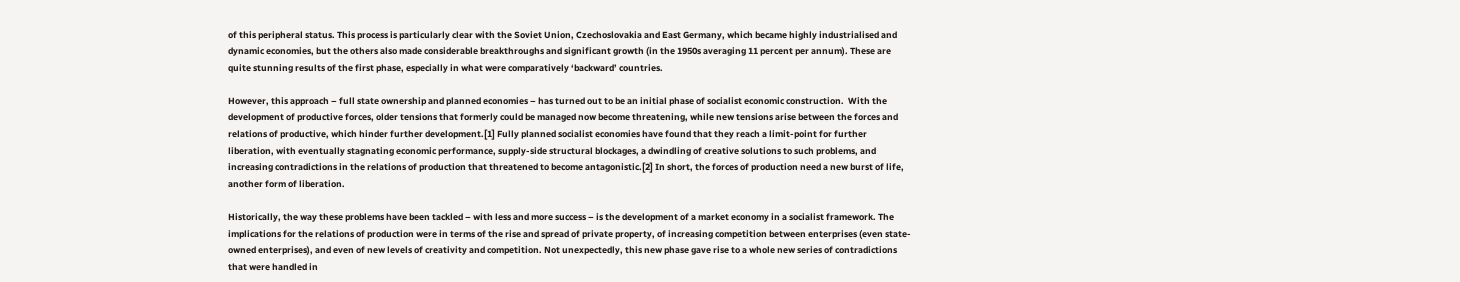of this peripheral status. This process is particularly clear with the Soviet Union, Czechoslovakia and East Germany, which became highly industrialised and dynamic economies, but the others also made considerable breakthroughs and significant growth (in the 1950s averaging 11 percent per annum). These are quite stunning results of the first phase, especially in what were comparatively ‘backward’ countries.

However, this approach – full state ownership and planned economies – has turned out to be an initial phase of socialist economic construction.  With the development of productive forces, older tensions that formerly could be managed now become threatening, while new tensions arise between the forces and relations of productive, which hinder further development.[1] Fully planned socialist economies have found that they reach a limit-point for further liberation, with eventually stagnating economic performance, supply-side structural blockages, a dwindling of creative solutions to such problems, and increasing contradictions in the relations of production that threatened to become antagonistic.[2] In short, the forces of production need a new burst of life, another form of liberation.

Historically, the way these problems have been tackled – with less and more success – is the development of a market economy in a socialist framework. The implications for the relations of production were in terms of the rise and spread of private property, of increasing competition between enterprises (even state-owned enterprises), and even of new levels of creativity and competition. Not unexpectedly, this new phase gave rise to a whole new series of contradictions that were handled in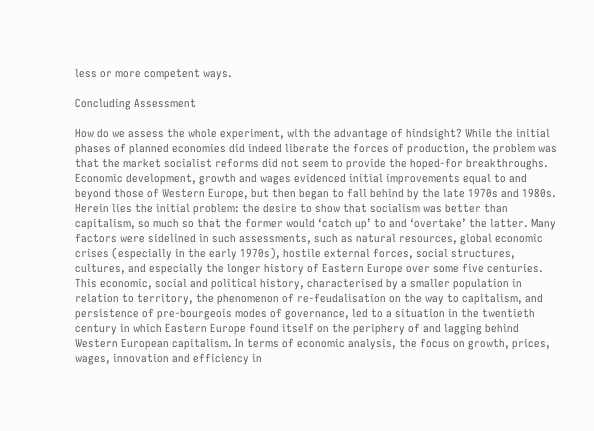less or more competent ways.

Concluding Assessment

How do we assess the whole experiment, with the advantage of hindsight? While the initial phases of planned economies did indeed liberate the forces of production, the problem was that the market socialist reforms did not seem to provide the hoped-for breakthroughs. Economic development, growth and wages evidenced initial improvements equal to and beyond those of Western Europe, but then began to fall behind by the late 1970s and 1980s. Herein lies the initial problem: the desire to show that socialism was better than capitalism, so much so that the former would ‘catch up’ to and ‘overtake’ the latter. Many factors were sidelined in such assessments, such as natural resources, global economic crises (especially in the early 1970s), hostile external forces, social structures, cultures, and especially the longer history of Eastern Europe over some five centuries. This economic, social and political history, characterised by a smaller population in relation to territory, the phenomenon of re-feudalisation on the way to capitalism, and persistence of pre-bourgeois modes of governance, led to a situation in the twentieth century in which Eastern Europe found itself on the periphery of and lagging behind Western European capitalism. In terms of economic analysis, the focus on growth, prices, wages, innovation and efficiency in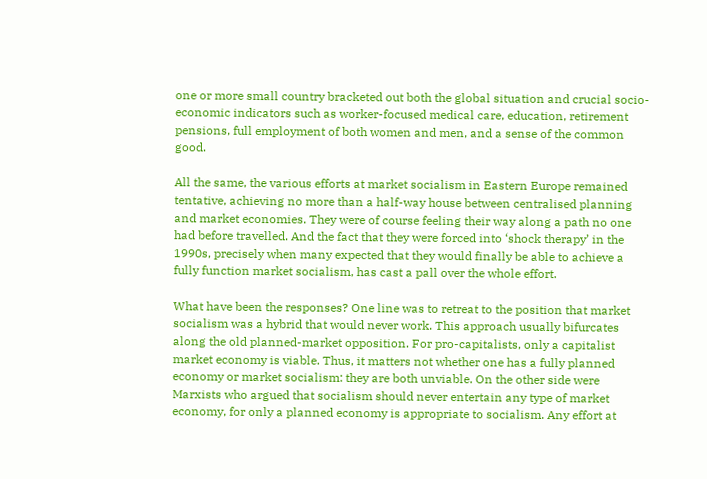one or more small country bracketed out both the global situation and crucial socio-economic indicators such as worker-focused medical care, education, retirement pensions, full employment of both women and men, and a sense of the common good.

All the same, the various efforts at market socialism in Eastern Europe remained tentative, achieving no more than a half-way house between centralised planning and market economies. They were of course feeling their way along a path no one had before travelled. And the fact that they were forced into ‘shock therapy’ in the 1990s, precisely when many expected that they would finally be able to achieve a fully function market socialism, has cast a pall over the whole effort.

What have been the responses? One line was to retreat to the position that market socialism was a hybrid that would never work. This approach usually bifurcates along the old planned-market opposition. For pro-capitalists, only a capitalist market economy is viable. Thus, it matters not whether one has a fully planned economy or market socialism: they are both unviable. On the other side were Marxists who argued that socialism should never entertain any type of market economy, for only a planned economy is appropriate to socialism. Any effort at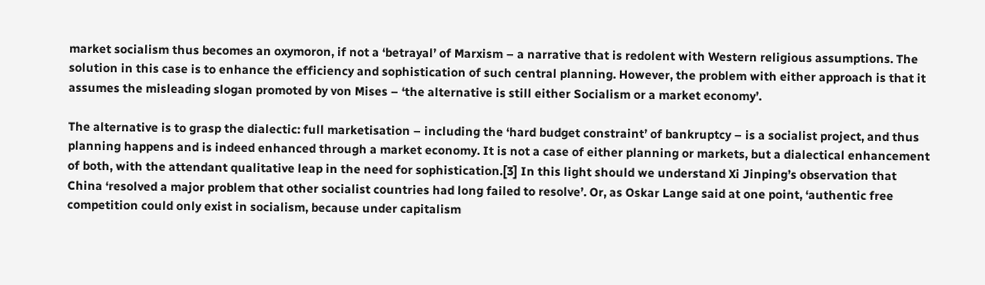market socialism thus becomes an oxymoron, if not a ‘betrayal’ of Marxism – a narrative that is redolent with Western religious assumptions. The solution in this case is to enhance the efficiency and sophistication of such central planning. However, the problem with either approach is that it assumes the misleading slogan promoted by von Mises – ‘the alternative is still either Socialism or a market economy’.

The alternative is to grasp the dialectic: full marketisation – including the ‘hard budget constraint’ of bankruptcy – is a socialist project, and thus planning happens and is indeed enhanced through a market economy. It is not a case of either planning or markets, but a dialectical enhancement of both, with the attendant qualitative leap in the need for sophistication.[3] In this light should we understand Xi Jinping’s observation that China ‘resolved a major problem that other socialist countries had long failed to resolve’. Or, as Oskar Lange said at one point, ‘authentic free competition could only exist in socialism, because under capitalism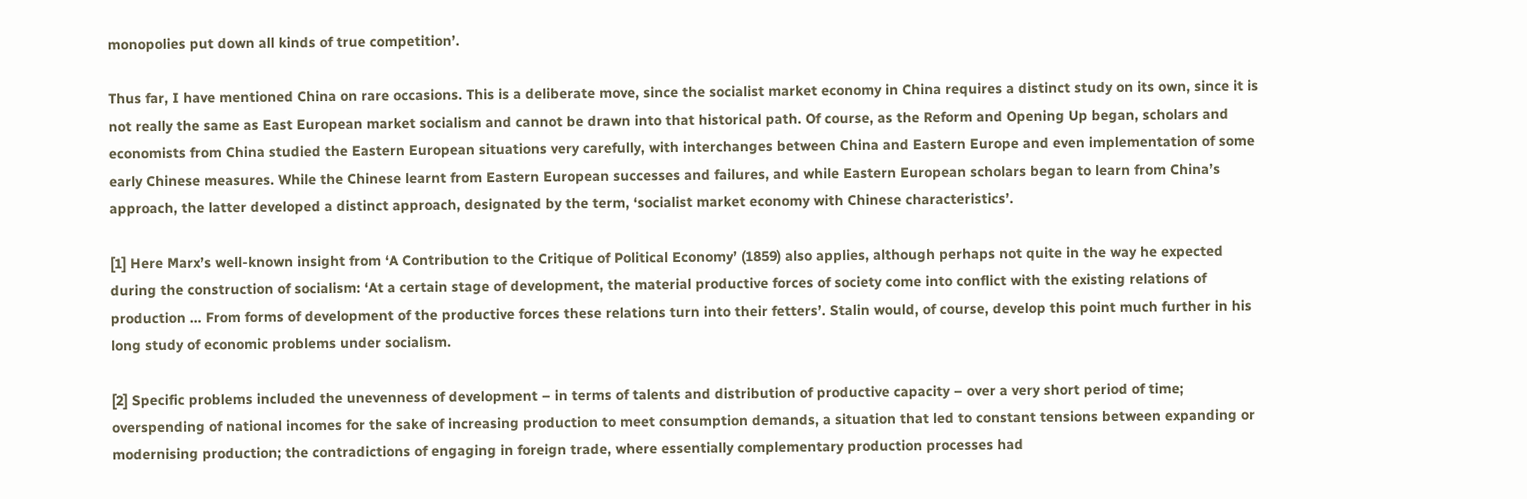monopolies put down all kinds of true competition’.

Thus far, I have mentioned China on rare occasions. This is a deliberate move, since the socialist market economy in China requires a distinct study on its own, since it is not really the same as East European market socialism and cannot be drawn into that historical path. Of course, as the Reform and Opening Up began, scholars and economists from China studied the Eastern European situations very carefully, with interchanges between China and Eastern Europe and even implementation of some early Chinese measures. While the Chinese learnt from Eastern European successes and failures, and while Eastern European scholars began to learn from China’s approach, the latter developed a distinct approach, designated by the term, ‘socialist market economy with Chinese characteristics’.

[1] Here Marx’s well-known insight from ‘A Contribution to the Critique of Political Economy’ (1859) also applies, although perhaps not quite in the way he expected during the construction of socialism: ‘At a certain stage of development, the material productive forces of society come into conflict with the existing relations of production … From forms of development of the productive forces these relations turn into their fetters’. Stalin would, of course, develop this point much further in his long study of economic problems under socialism.

[2] Specific problems included the unevenness of development – in terms of talents and distribution of productive capacity – over a very short period of time; overspending of national incomes for the sake of increasing production to meet consumption demands, a situation that led to constant tensions between expanding or modernising production; the contradictions of engaging in foreign trade, where essentially complementary production processes had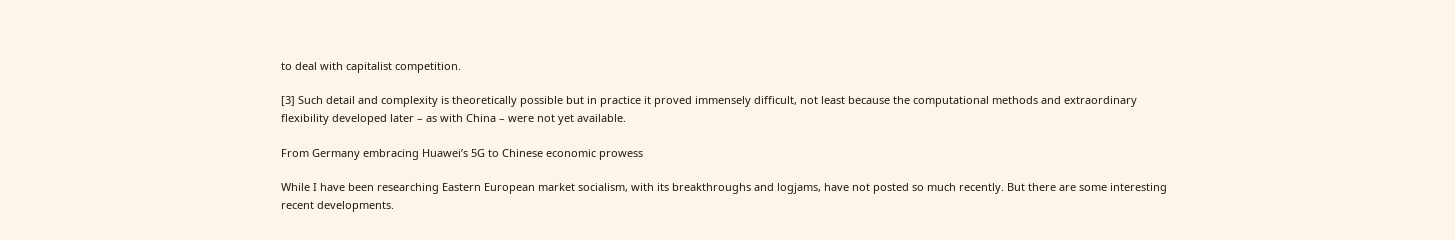to deal with capitalist competition.

[3] Such detail and complexity is theoretically possible but in practice it proved immensely difficult, not least because the computational methods and extraordinary flexibility developed later – as with China – were not yet available.

From Germany embracing Huawei’s 5G to Chinese economic prowess

While I have been researching Eastern European market socialism, with its breakthroughs and logjams, have not posted so much recently. But there are some interesting recent developments.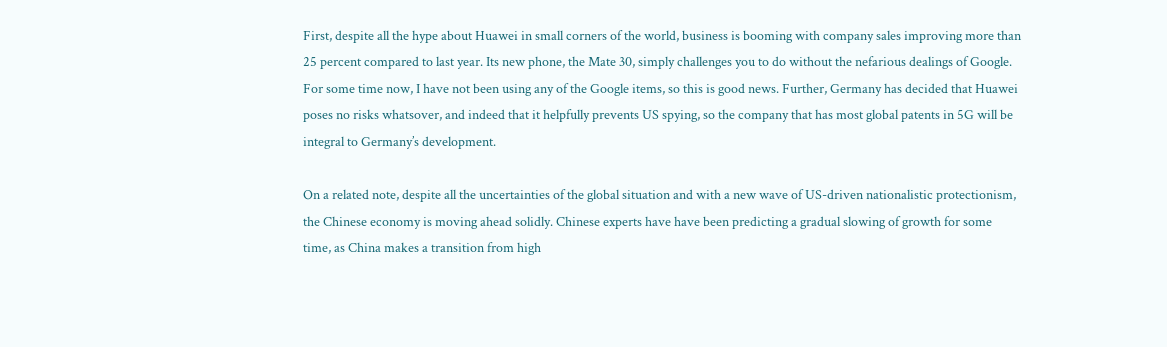First, despite all the hype about Huawei in small corners of the world, business is booming with company sales improving more than 25 percent compared to last year. Its new phone, the Mate 30, simply challenges you to do without the nefarious dealings of Google. For some time now, I have not been using any of the Google items, so this is good news. Further, Germany has decided that Huawei poses no risks whatsover, and indeed that it helpfully prevents US spying, so the company that has most global patents in 5G will be integral to Germany’s development.

On a related note, despite all the uncertainties of the global situation and with a new wave of US-driven nationalistic protectionism, the Chinese economy is moving ahead solidly. Chinese experts have have been predicting a gradual slowing of growth for some time, as China makes a transition from high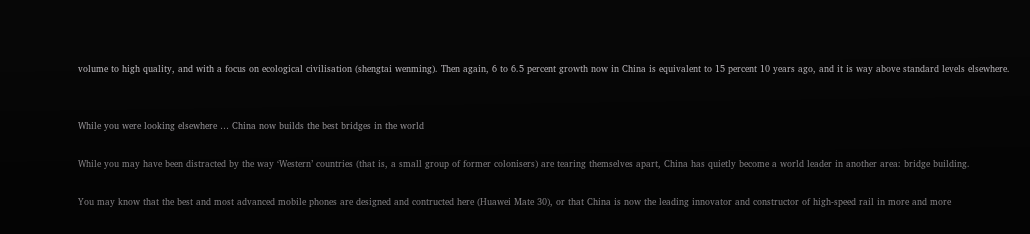volume to high quality, and with a focus on ecological civilisation (shengtai wenming). Then again, 6 to 6.5 percent growth now in China is equivalent to 15 percent 10 years ago, and it is way above standard levels elsewhere.


While you were looking elsewhere … China now builds the best bridges in the world

While you may have been distracted by the way ‘Western’ countries (that is, a small group of former colonisers) are tearing themselves apart, China has quietly become a world leader in another area: bridge building.

You may know that the best and most advanced mobile phones are designed and contructed here (Huawei Mate 30), or that China is now the leading innovator and constructor of high-speed rail in more and more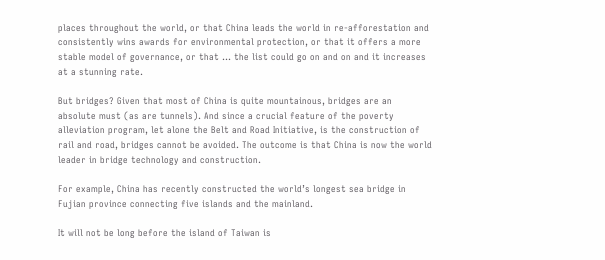places throughout the world, or that China leads the world in re-afforestation and consistently wins awards for environmental protection, or that it offers a more stable model of governance, or that … the list could go on and on and it increases at a stunning rate.

But bridges? Given that most of China is quite mountainous, bridges are an absolute must (as are tunnels). And since a crucial feature of the poverty alleviation program, let alone the Belt and Road Initiative, is the construction of rail and road, bridges cannot be avoided. The outcome is that China is now the world leader in bridge technology and construction.

For example, China has recently constructed the world’s longest sea bridge in Fujian province connecting five islands and the mainland.

It will not be long before the island of Taiwan is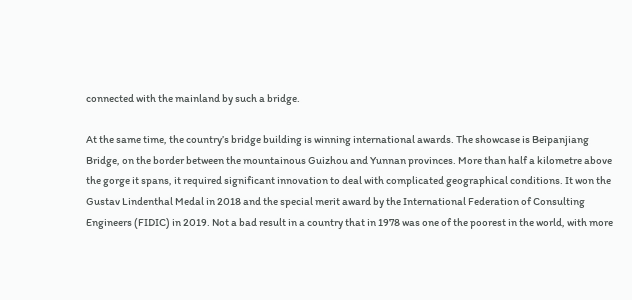connected with the mainland by such a bridge.

At the same time, the country’s bridge building is winning international awards. The showcase is Beipanjiang Bridge, on the border between the mountainous Guizhou and Yunnan provinces. More than half a kilometre above the gorge it spans, it required significant innovation to deal with complicated geographical conditions. It won the Gustav Lindenthal Medal in 2018 and the special merit award by the International Federation of Consulting Engineers (FIDIC) in 2019. Not a bad result in a country that in 1978 was one of the poorest in the world, with more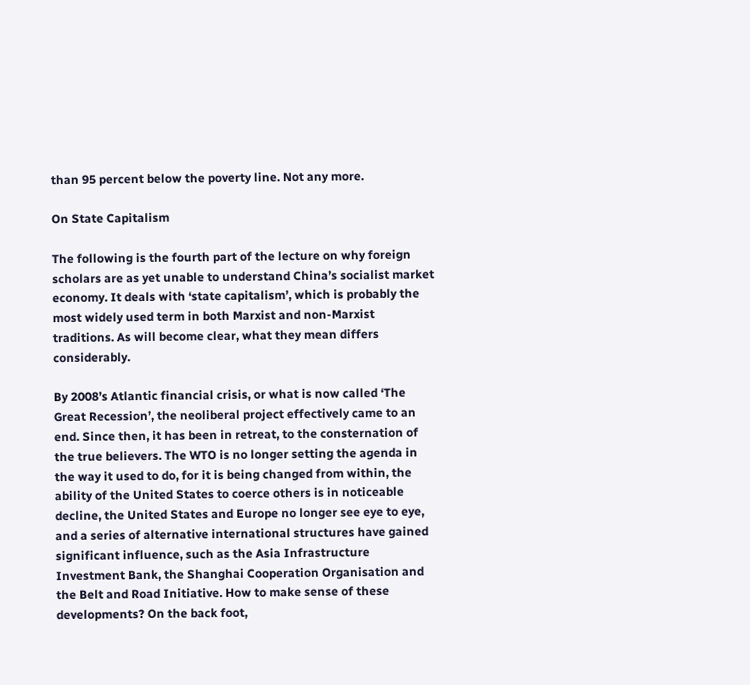than 95 percent below the poverty line. Not any more.

On State Capitalism

The following is the fourth part of the lecture on why foreign scholars are as yet unable to understand China’s socialist market economy. It deals with ‘state capitalism’, which is probably the most widely used term in both Marxist and non-Marxist traditions. As will become clear, what they mean differs considerably.

By 2008’s Atlantic financial crisis, or what is now called ‘The Great Recession’, the neoliberal project effectively came to an end. Since then, it has been in retreat, to the consternation of the true believers. The WTO is no longer setting the agenda in the way it used to do, for it is being changed from within, the ability of the United States to coerce others is in noticeable decline, the United States and Europe no longer see eye to eye, and a series of alternative international structures have gained significant influence, such as the Asia Infrastructure Investment Bank, the Shanghai Cooperation Organisation and the Belt and Road Initiative. How to make sense of these developments? On the back foot,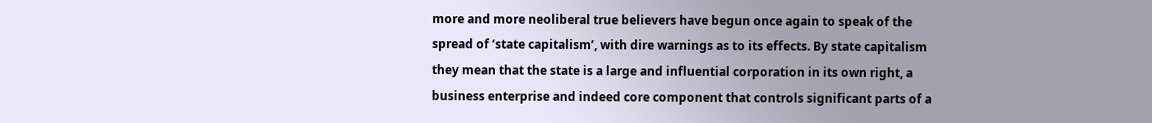more and more neoliberal true believers have begun once again to speak of the spread of ‘state capitalism’, with dire warnings as to its effects. By state capitalism they mean that the state is a large and influential corporation in its own right, a business enterprise and indeed core component that controls significant parts of a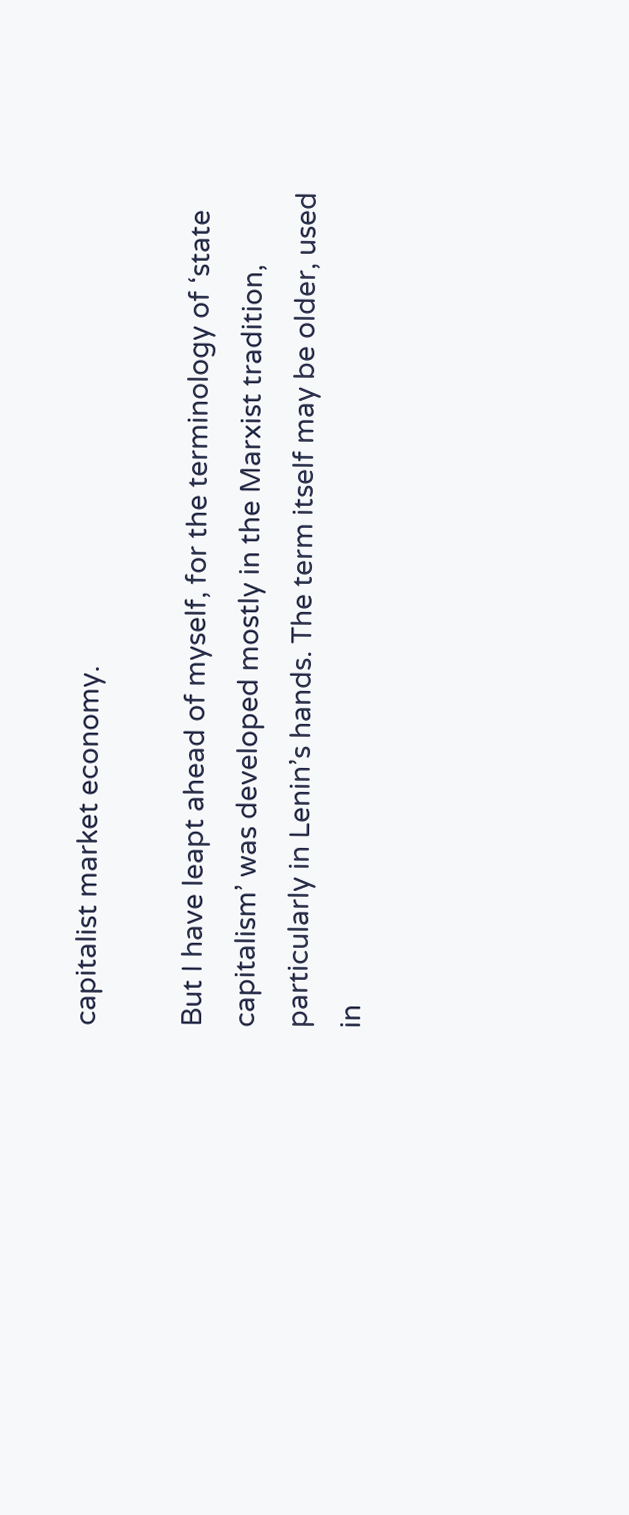capitalist market economy.

But I have leapt ahead of myself, for the terminology of ‘state capitalism’ was developed mostly in the Marxist tradition, particularly in Lenin’s hands. The term itself may be older, used in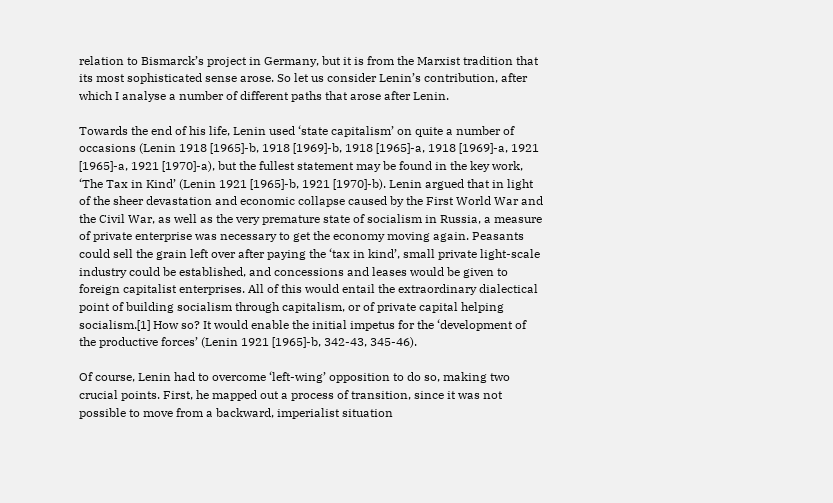relation to Bismarck’s project in Germany, but it is from the Marxist tradition that its most sophisticated sense arose. So let us consider Lenin’s contribution, after which I analyse a number of different paths that arose after Lenin.

Towards the end of his life, Lenin used ‘state capitalism’ on quite a number of occasions (Lenin 1918 [1965]-b, 1918 [1969]-b, 1918 [1965]-a, 1918 [1969]-a, 1921 [1965]-a, 1921 [1970]-a), but the fullest statement may be found in the key work, ‘The Tax in Kind’ (Lenin 1921 [1965]-b, 1921 [1970]-b). Lenin argued that in light of the sheer devastation and economic collapse caused by the First World War and the Civil War, as well as the very premature state of socialism in Russia, a measure of private enterprise was necessary to get the economy moving again. Peasants could sell the grain left over after paying the ‘tax in kind’, small private light-scale industry could be established, and concessions and leases would be given to foreign capitalist enterprises. All of this would entail the extraordinary dialectical point of building socialism through capitalism, or of private capital helping socialism.[1] How so? It would enable the initial impetus for the ‘development of the productive forces’ (Lenin 1921 [1965]-b, 342-43, 345-46).

Of course, Lenin had to overcome ‘left-wing’ opposition to do so, making two crucial points. First, he mapped out a process of transition, since it was not possible to move from a backward, imperialist situation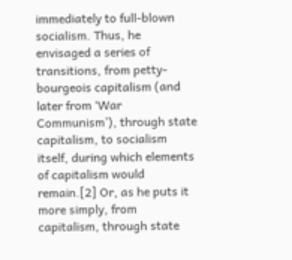immediately to full-blown socialism. Thus, he envisaged a series of transitions, from petty-bourgeois capitalism (and later from ‘War Communism’), through state capitalism, to socialism itself, during which elements of capitalism would remain.[2] Or, as he puts it more simply, from capitalism, through state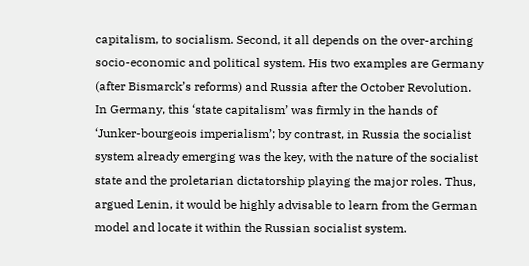capitalism, to socialism. Second, it all depends on the over-arching socio-economic and political system. His two examples are Germany (after Bismarck’s reforms) and Russia after the October Revolution. In Germany, this ‘state capitalism’ was firmly in the hands of ‘Junker-bourgeois imperialism’; by contrast, in Russia the socialist system already emerging was the key, with the nature of the socialist state and the proletarian dictatorship playing the major roles. Thus, argued Lenin, it would be highly advisable to learn from the German model and locate it within the Russian socialist system.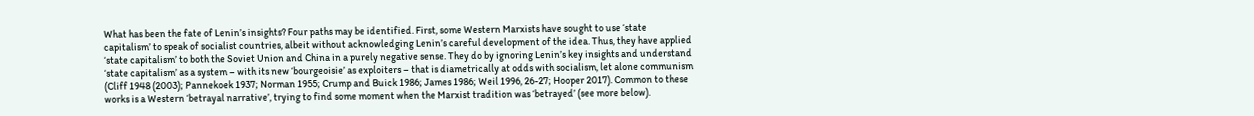What has been the fate of Lenin’s insights? Four paths may be identified. First, some Western Marxists have sought to use ‘state capitalism’ to speak of socialist countries, albeit without acknowledging Lenin’s careful development of the idea. Thus, they have applied ‘state capitalism’ to both the Soviet Union and China in a purely negative sense. They do by ignoring Lenin’s key insights and understand ‘state capitalism’ as a system – with its new ‘bourgeoisie’ as exploiters – that is diametrically at odds with socialism, let alone communism (Cliff 1948 (2003); Pannekoek 1937; Norman 1955; Crump and Buick 1986; James 1986; Weil 1996, 26-27; Hooper 2017). Common to these works is a Western ‘betrayal narrative’, trying to find some moment when the Marxist tradition was ‘betrayed’ (see more below).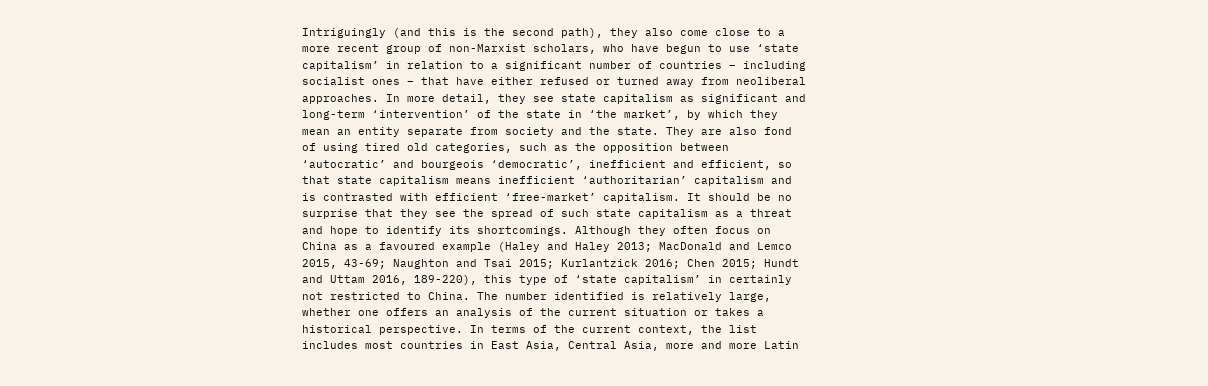Intriguingly (and this is the second path), they also come close to a more recent group of non-Marxist scholars, who have begun to use ‘state capitalism’ in relation to a significant number of countries – including socialist ones – that have either refused or turned away from neoliberal approaches. In more detail, they see state capitalism as significant and long-term ‘intervention’ of the state in ‘the market’, by which they mean an entity separate from society and the state. They are also fond of using tired old categories, such as the opposition between ‘autocratic’ and bourgeois ‘democratic’, inefficient and efficient, so that state capitalism means inefficient ‘authoritarian’ capitalism and is contrasted with efficient ‘free-market’ capitalism. It should be no surprise that they see the spread of such state capitalism as a threat and hope to identify its shortcomings. Although they often focus on China as a favoured example (Haley and Haley 2013; MacDonald and Lemco 2015, 43-69; Naughton and Tsai 2015; Kurlantzick 2016; Chen 2015; Hundt and Uttam 2016, 189-220), this type of ‘state capitalism’ in certainly not restricted to China. The number identified is relatively large, whether one offers an analysis of the current situation or takes a historical perspective. In terms of the current context, the list includes most countries in East Asia, Central Asia, more and more Latin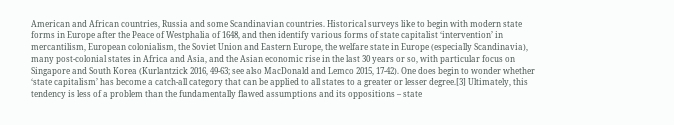American and African countries, Russia and some Scandinavian countries. Historical surveys like to begin with modern state forms in Europe after the Peace of Westphalia of 1648, and then identify various forms of state capitalist ‘intervention’ in mercantilism, European colonialism, the Soviet Union and Eastern Europe, the welfare state in Europe (especially Scandinavia), many post-colonial states in Africa and Asia, and the Asian economic rise in the last 30 years or so, with particular focus on Singapore and South Korea (Kurlantzick 2016, 49-63; see also MacDonald and Lemco 2015, 17-42). One does begin to wonder whether ‘state capitalism’ has become a catch-all category that can be applied to all states to a greater or lesser degree.[3] Ultimately, this tendency is less of a problem than the fundamentally flawed assumptions and its oppositions – state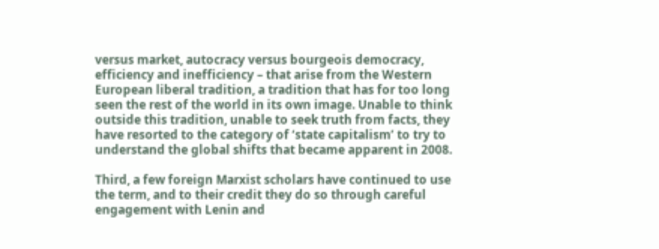versus market, autocracy versus bourgeois democracy, efficiency and inefficiency – that arise from the Western European liberal tradition, a tradition that has for too long seen the rest of the world in its own image. Unable to think outside this tradition, unable to seek truth from facts, they have resorted to the category of ‘state capitalism’ to try to understand the global shifts that became apparent in 2008.

Third, a few foreign Marxist scholars have continued to use the term, and to their credit they do so through careful engagement with Lenin and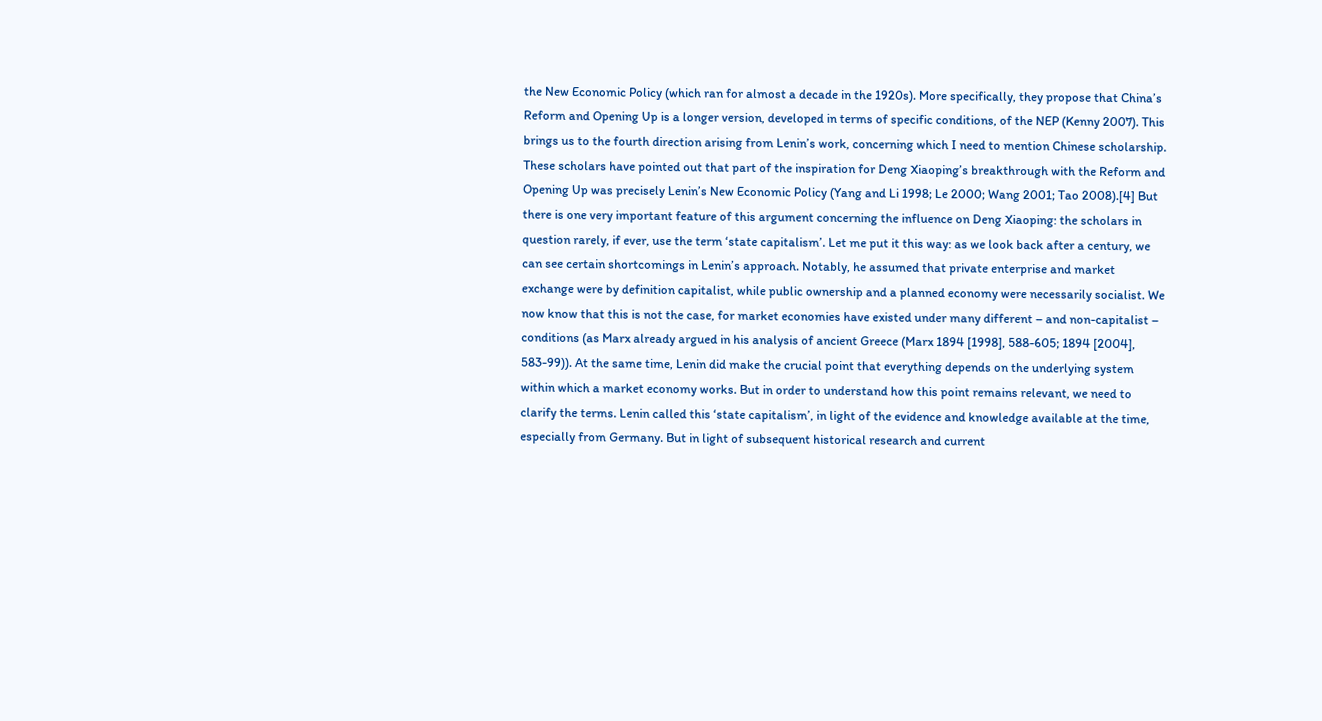the New Economic Policy (which ran for almost a decade in the 1920s). More specifically, they propose that China’s Reform and Opening Up is a longer version, developed in terms of specific conditions, of the NEP (Kenny 2007). This brings us to the fourth direction arising from Lenin’s work, concerning which I need to mention Chinese scholarship. These scholars have pointed out that part of the inspiration for Deng Xiaoping’s breakthrough with the Reform and Opening Up was precisely Lenin’s New Economic Policy (Yang and Li 1998; Le 2000; Wang 2001; Tao 2008).[4] But there is one very important feature of this argument concerning the influence on Deng Xiaoping: the scholars in question rarely, if ever, use the term ‘state capitalism’. Let me put it this way: as we look back after a century, we can see certain shortcomings in Lenin’s approach. Notably, he assumed that private enterprise and market exchange were by definition capitalist, while public ownership and a planned economy were necessarily socialist. We now know that this is not the case, for market economies have existed under many different – and non-capitalist – conditions (as Marx already argued in his analysis of ancient Greece (Marx 1894 [1998], 588-605; 1894 [2004], 583-99)). At the same time, Lenin did make the crucial point that everything depends on the underlying system within which a market economy works. But in order to understand how this point remains relevant, we need to clarify the terms. Lenin called this ‘state capitalism’, in light of the evidence and knowledge available at the time, especially from Germany. But in light of subsequent historical research and current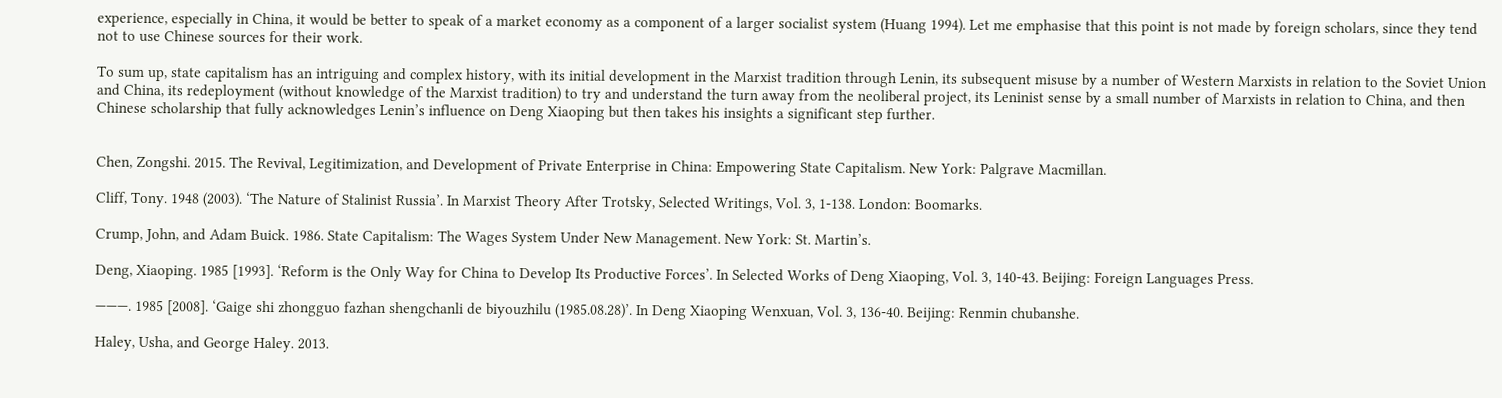experience, especially in China, it would be better to speak of a market economy as a component of a larger socialist system (Huang 1994). Let me emphasise that this point is not made by foreign scholars, since they tend not to use Chinese sources for their work.

To sum up, state capitalism has an intriguing and complex history, with its initial development in the Marxist tradition through Lenin, its subsequent misuse by a number of Western Marxists in relation to the Soviet Union and China, its redeployment (without knowledge of the Marxist tradition) to try and understand the turn away from the neoliberal project, its Leninist sense by a small number of Marxists in relation to China, and then Chinese scholarship that fully acknowledges Lenin’s influence on Deng Xiaoping but then takes his insights a significant step further.


Chen, Zongshi. 2015. The Revival, Legitimization, and Development of Private Enterprise in China: Empowering State Capitalism. New York: Palgrave Macmillan.

Cliff, Tony. 1948 (2003). ‘The Nature of Stalinist Russia’. In Marxist Theory After Trotsky, Selected Writings, Vol. 3, 1-138. London: Boomarks.

Crump, John, and Adam Buick. 1986. State Capitalism: The Wages System Under New Management. New York: St. Martin’s.

Deng, Xiaoping. 1985 [1993]. ‘Reform is the Only Way for China to Develop Its Productive Forces’. In Selected Works of Deng Xiaoping, Vol. 3, 140-43. Beijing: Foreign Languages Press.

———. 1985 [2008]. ‘Gaige shi zhongguo fazhan shengchanli de biyouzhilu (1985.08.28)’. In Deng Xiaoping Wenxuan, Vol. 3, 136-40. Beijing: Renmin chubanshe.

Haley, Usha, and George Haley. 2013.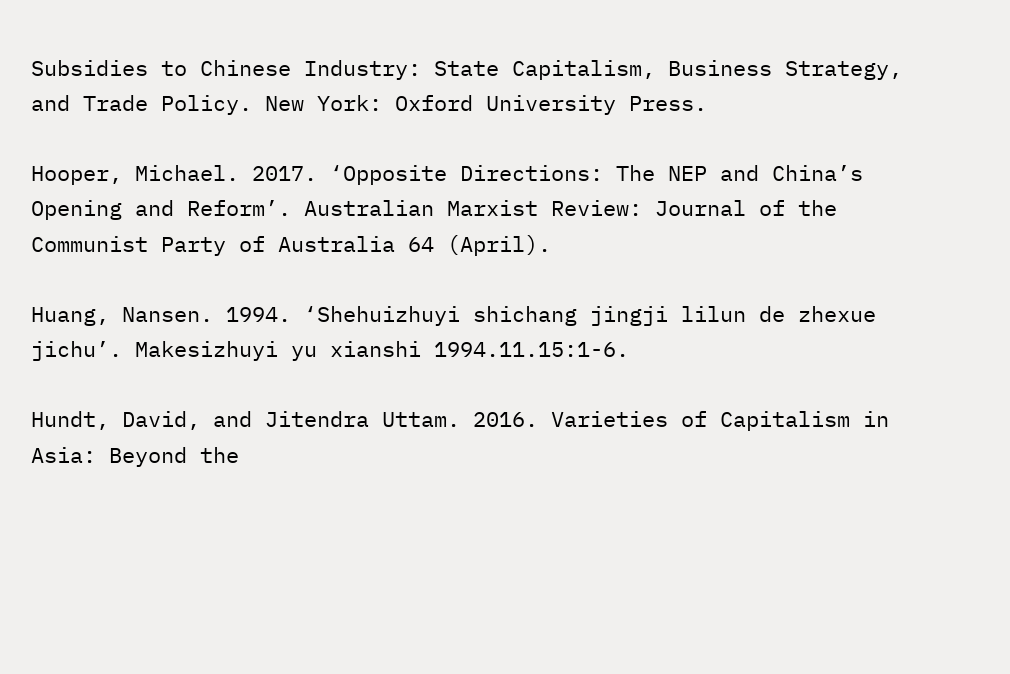Subsidies to Chinese Industry: State Capitalism, Business Strategy, and Trade Policy. New York: Oxford University Press.

Hooper, Michael. 2017. ‘Opposite Directions: The NEP and China’s Opening and Reform’. Australian Marxist Review: Journal of the Communist Party of Australia 64 (April).

Huang, Nansen. 1994. ‘Shehuizhuyi shichang jingji lilun de zhexue jichu’. Makesizhuyi yu xianshi 1994.11.15:1-6.

Hundt, David, and Jitendra Uttam. 2016. Varieties of Capitalism in Asia: Beyond the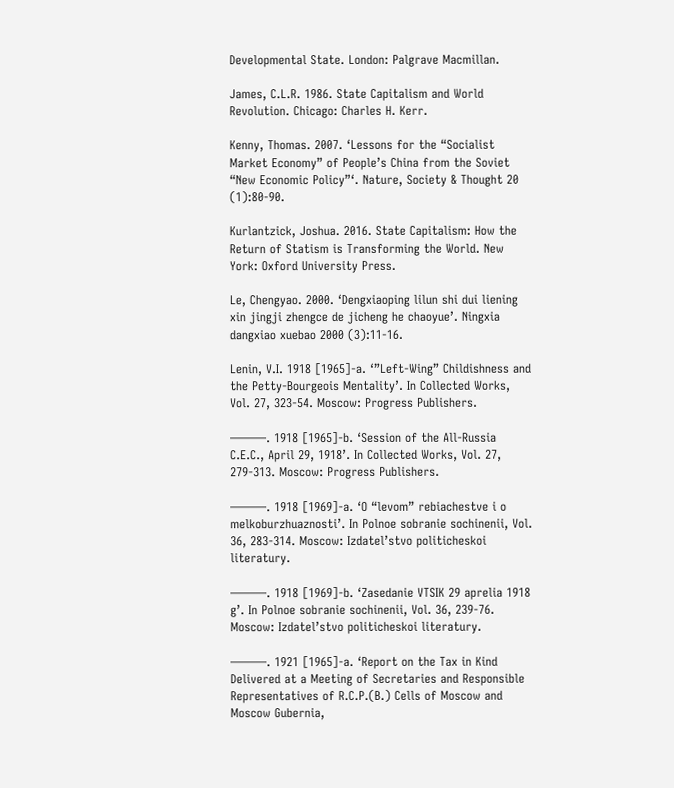Developmental State. London: Palgrave Macmillan.

James, C.L.R. 1986. State Capitalism and World Revolution. Chicago: Charles H. Kerr.

Kenny, Thomas. 2007. ‘Lessons for the “Socialist Market Economy” of People’s China from the Soviet “New Economic Policy”‘. Nature, Society & Thought 20 (1):80-90.

Kurlantzick, Joshua. 2016. State Capitalism: How the Return of Statism is Transforming the World. New York: Oxford University Press.

Le, Chengyao. 2000. ‘Dengxiaoping lilun shi dui liening xin jingji zhengce de jicheng he chaoyue’. Ningxia dangxiao xuebao 2000 (3):11-16.

Lenin, V.I. 1918 [1965]-a. ‘”Left-Wing” Childishness and the Petty-Bourgeois Mentality’. In Collected Works, Vol. 27, 323-54. Moscow: Progress Publishers.

———. 1918 [1965]-b. ‘Session of the All-Russia C.E.C., April 29, 1918’. In Collected Works, Vol. 27, 279-313. Moscow: Progress Publishers.

———. 1918 [1969]-a. ‘O “levom” rebiachestve i o melkoburzhuaznosti’. In Polnoe sobranie sochinenii, Vol. 36, 283-314. Moscow: Izdatel’stvo politicheskoi literatury.

———. 1918 [1969]-b. ‘Zasedanie VTSIK 29 aprelia 1918 g’. In Polnoe sobranie sochinenii, Vol. 36, 239-76. Moscow: Izdatel’stvo politicheskoi literatury.

———. 1921 [1965]-a. ‘Report on the Tax in Kind Delivered at a Meeting of Secretaries and Responsible Representatives of R.C.P.(B.) Cells of Moscow and Moscow Gubernia,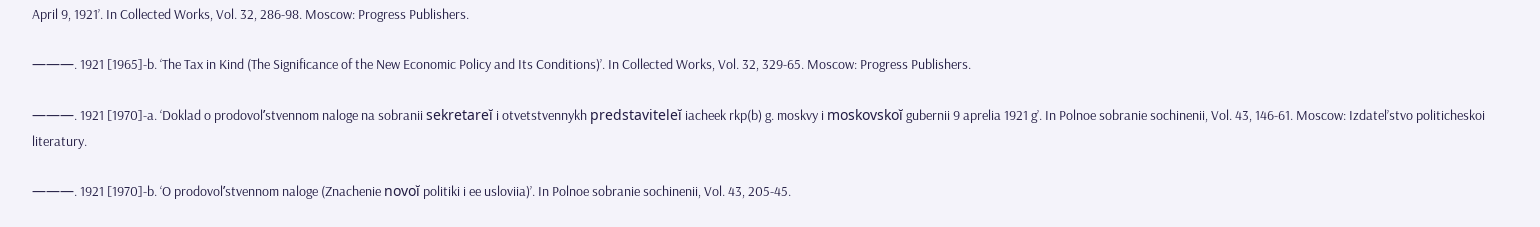April 9, 1921’. In Collected Works, Vol. 32, 286-98. Moscow: Progress Publishers.

———. 1921 [1965]-b. ‘The Tax in Kind (The Significance of the New Economic Policy and Its Conditions)’. In Collected Works, Vol. 32, 329-65. Moscow: Progress Publishers.

———. 1921 [1970]-a. ‘Doklad o prodovolʹstvennom naloge na sobranii sekretareĭ i otvetstvennykh predstaviteleĭ iacheek rkp(b) g. moskvy i moskovskoĭ gubernii 9 aprelia 1921 g’. In Polnoe sobranie sochinenii, Vol. 43, 146-61. Moscow: Izdatel’stvo politicheskoi literatury.

———. 1921 [1970]-b. ‘O prodovolʹstvennom naloge (Znachenie novoĭ politiki i ee usloviia)’. In Polnoe sobranie sochinenii, Vol. 43, 205-45.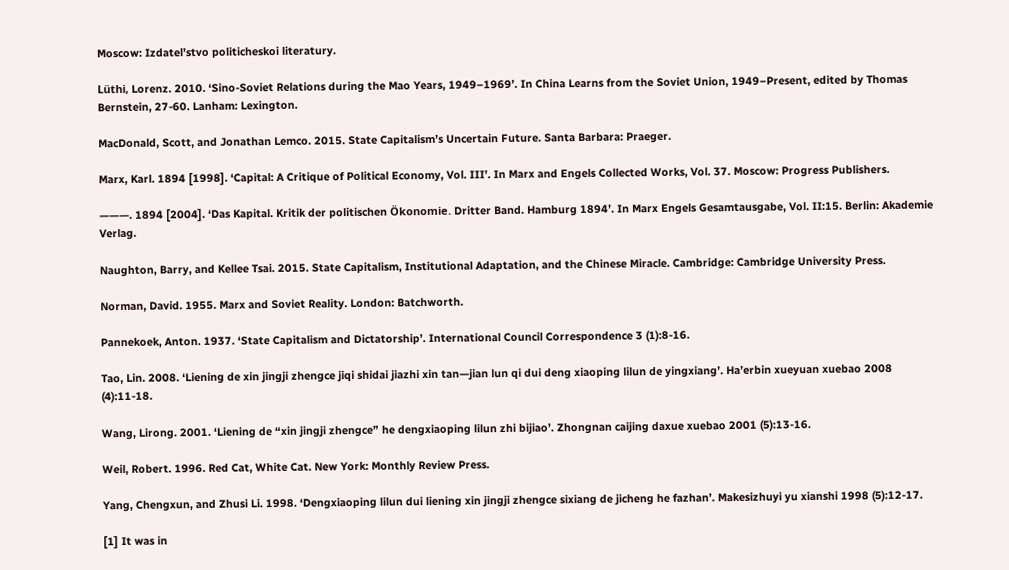Moscow: Izdatel’stvo politicheskoi literatury.

Lüthi, Lorenz. 2010. ‘Sino-Soviet Relations during the Mao Years, 1949–1969’. In China Learns from the Soviet Union, 1949–Present, edited by Thomas Bernstein, 27-60. Lanham: Lexington.

MacDonald, Scott, and Jonathan Lemco. 2015. State Capitalism’s Uncertain Future. Santa Barbara: Praeger.

Marx, Karl. 1894 [1998]. ‘Capital: A Critique of Political Economy, Vol. III’. In Marx and Engels Collected Works, Vol. 37. Moscow: Progress Publishers.

———. 1894 [2004]. ‘Das Kapital. Kritik der politischen Ökonomie. Dritter Band. Hamburg 1894’. In Marx Engels Gesamtausgabe, Vol. II:15. Berlin: Akademie Verlag.

Naughton, Barry, and Kellee Tsai. 2015. State Capitalism, Institutional Adaptation, and the Chinese Miracle. Cambridge: Cambridge University Press.

Norman, David. 1955. Marx and Soviet Reality. London: Batchworth.

Pannekoek, Anton. 1937. ‘State Capitalism and Dictatorship’. International Council Correspondence 3 (1):8-16.

Tao, Lin. 2008. ‘Liening de xin jingji zhengce jiqi shidai jiazhi xin tan—jian lun qi dui deng xiaoping lilun de yingxiang’. Ha’erbin xueyuan xuebao 2008 (4):11-18.

Wang, Lirong. 2001. ‘Liening de “xin jingji zhengce” he dengxiaoping lilun zhi bijiao’. Zhongnan caijing daxue xuebao 2001 (5):13-16.

Weil, Robert. 1996. Red Cat, White Cat. New York: Monthly Review Press.

Yang, Chengxun, and Zhusi Li. 1998. ‘Dengxiaoping lilun dui liening xin jingji zhengce sixiang de jicheng he fazhan’. Makesizhuyi yu xianshi 1998 (5):12-17.

[1] It was in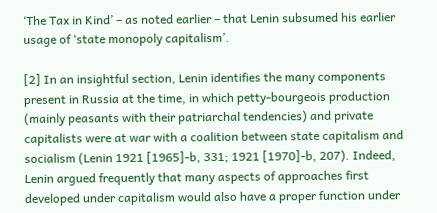‘The Tax in Kind’ – as noted earlier – that Lenin subsumed his earlier usage of ‘state monopoly capitalism’.

[2] In an insightful section, Lenin identifies the many components present in Russia at the time, in which petty-bourgeois production (mainly peasants with their patriarchal tendencies) and private capitalists were at war with a coalition between state capitalism and socialism (Lenin 1921 [1965]-b, 331; 1921 [1970]-b, 207). Indeed, Lenin argued frequently that many aspects of approaches first developed under capitalism would also have a proper function under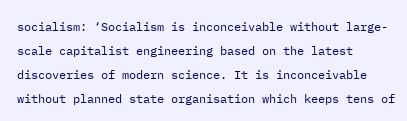socialism: ‘Socialism is inconceivable without large-scale capitalist engineering based on the latest discoveries of modern science. It is inconceivable without planned state organisation which keeps tens of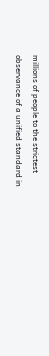millions of people to the strictest observance of a unified standard in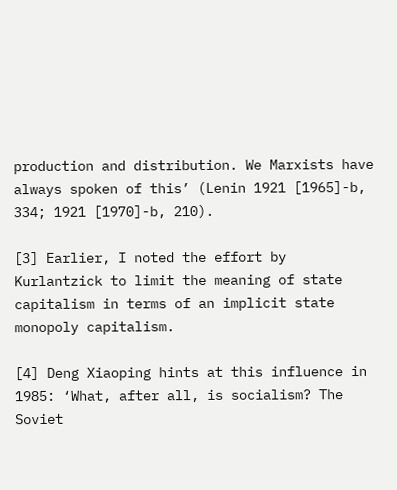production and distribution. We Marxists have always spoken of this’ (Lenin 1921 [1965]-b, 334; 1921 [1970]-b, 210).

[3] Earlier, I noted the effort by Kurlantzick to limit the meaning of state capitalism in terms of an implicit state monopoly capitalism.

[4] Deng Xiaoping hints at this influence in 1985: ‘What, after all, is socialism? The Soviet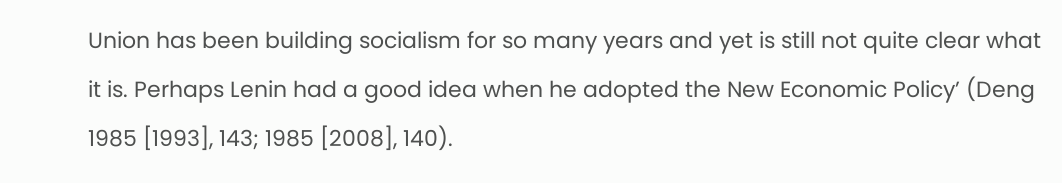Union has been building socialism for so many years and yet is still not quite clear what it is. Perhaps Lenin had a good idea when he adopted the New Economic Policy’ (Deng 1985 [1993], 143; 1985 [2008], 140).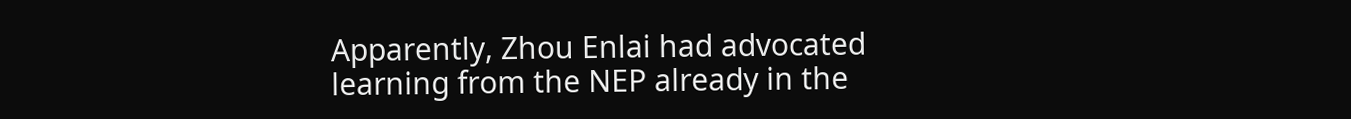Apparently, Zhou Enlai had advocated learning from the NEP already in the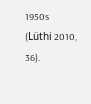1950s (Lüthi 2010, 36).